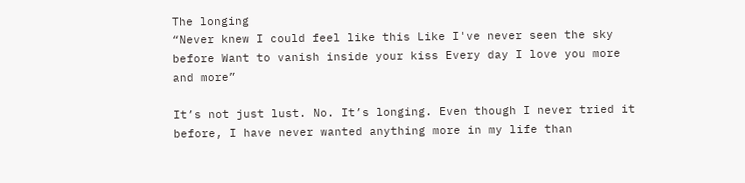The longing
“Never knew I could feel like this Like I've never seen the sky before Want to vanish inside your kiss Every day I love you more and more”

It’s not just lust. No. It’s longing. Even though I never tried it before, I have never wanted anything more in my life than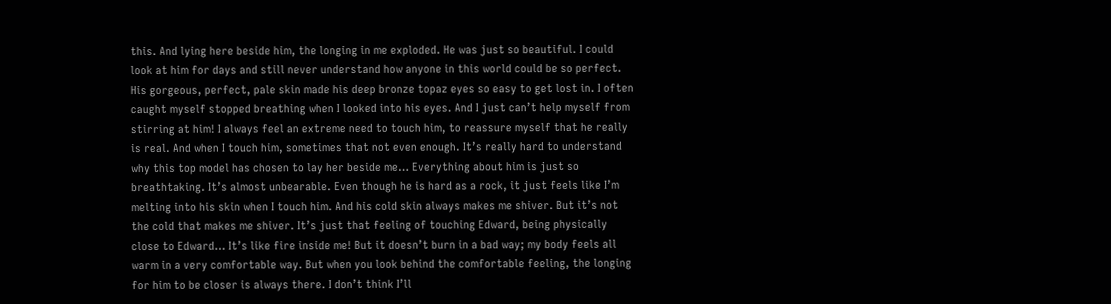this. And lying here beside him, the longing in me exploded. He was just so beautiful. I could look at him for days and still never understand how anyone in this world could be so perfect. His gorgeous, perfect, pale skin made his deep bronze topaz eyes so easy to get lost in. I often caught myself stopped breathing when I looked into his eyes. And I just can’t help myself from stirring at him! I always feel an extreme need to touch him, to reassure myself that he really is real. And when I touch him, sometimes that not even enough. It’s really hard to understand why this top model has chosen to lay her beside me… Everything about him is just so breathtaking. It’s almost unbearable. Even though he is hard as a rock, it just feels like I’m melting into his skin when I touch him. And his cold skin always makes me shiver. But it’s not the cold that makes me shiver. It’s just that feeling of touching Edward, being physically close to Edward… It’s like fire inside me! But it doesn’t burn in a bad way; my body feels all warm in a very comfortable way. But when you look behind the comfortable feeling, the longing for him to be closer is always there. I don’t think I’ll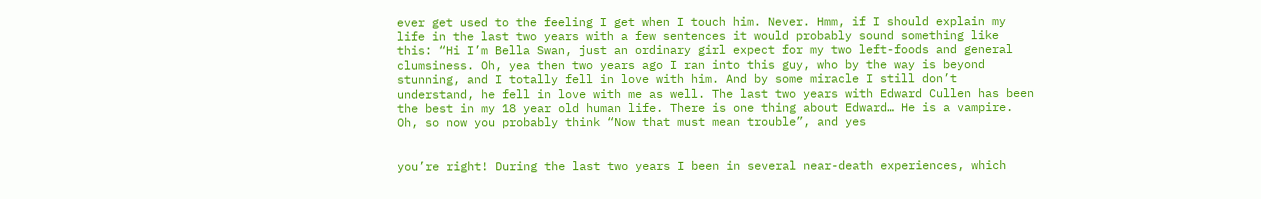ever get used to the feeling I get when I touch him. Never. Hmm, if I should explain my life in the last two years with a few sentences it would probably sound something like this: “Hi I’m Bella Swan, just an ordinary girl expect for my two left-foods and general clumsiness. Oh, yea then two years ago I ran into this guy, who by the way is beyond stunning, and I totally fell in love with him. And by some miracle I still don’t understand, he fell in love with me as well. The last two years with Edward Cullen has been the best in my 18 year old human life. There is one thing about Edward… He is a vampire. Oh, so now you probably think “Now that must mean trouble”, and yes


you’re right! During the last two years I been in several near-death experiences, which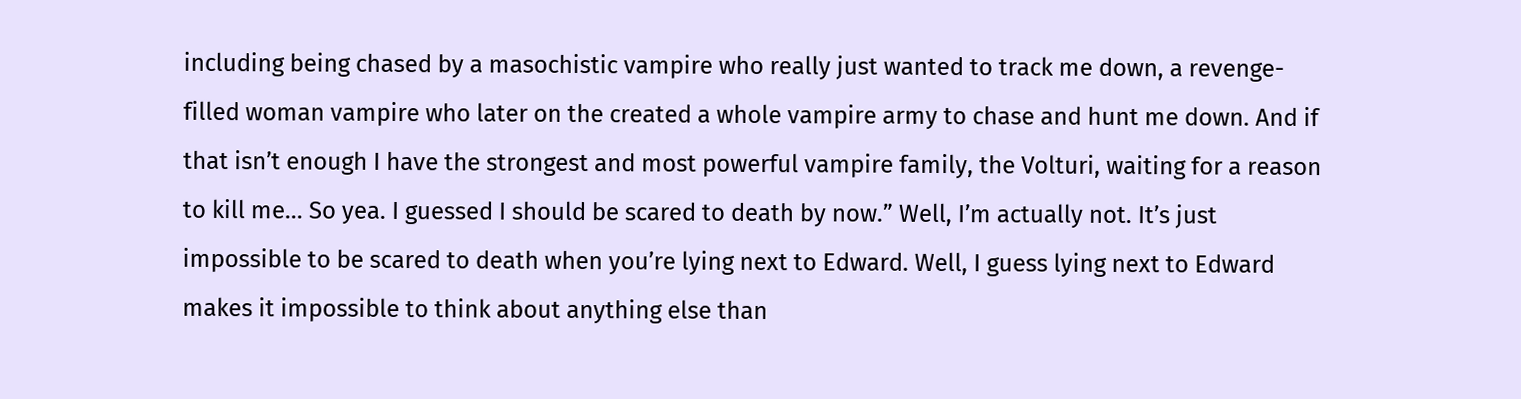including being chased by a masochistic vampire who really just wanted to track me down, a revenge-filled woman vampire who later on the created a whole vampire army to chase and hunt me down. And if that isn’t enough I have the strongest and most powerful vampire family, the Volturi, waiting for a reason to kill me… So yea. I guessed I should be scared to death by now.” Well, I’m actually not. It’s just impossible to be scared to death when you’re lying next to Edward. Well, I guess lying next to Edward makes it impossible to think about anything else than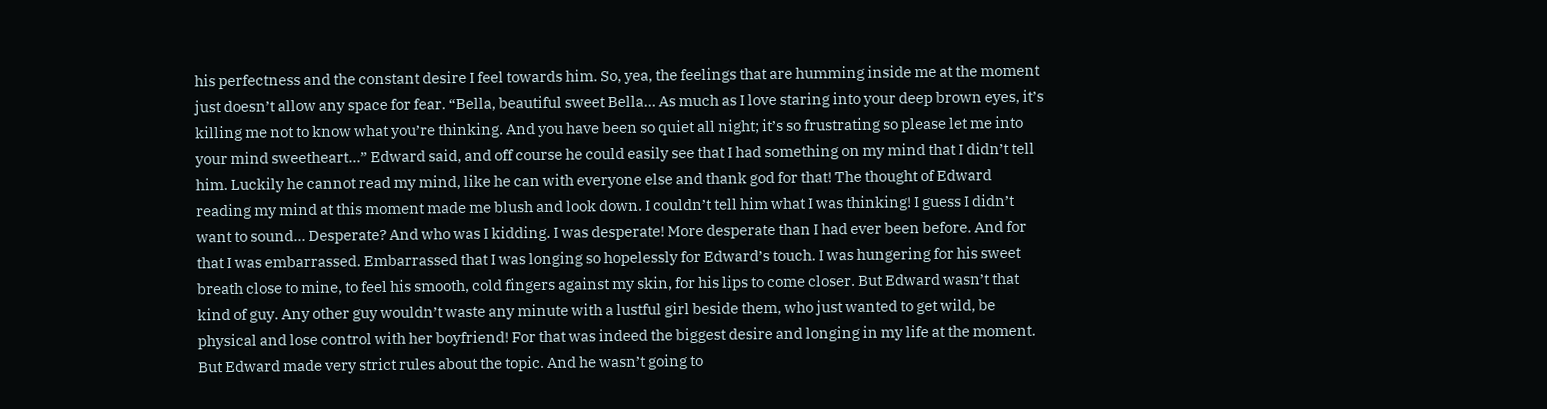his perfectness and the constant desire I feel towards him. So, yea, the feelings that are humming inside me at the moment just doesn’t allow any space for fear. “Bella, beautiful sweet Bella… As much as I love staring into your deep brown eyes, it’s killing me not to know what you’re thinking. And you have been so quiet all night; it’s so frustrating so please let me into your mind sweetheart…” Edward said, and off course he could easily see that I had something on my mind that I didn’t tell him. Luckily he cannot read my mind, like he can with everyone else and thank god for that! The thought of Edward reading my mind at this moment made me blush and look down. I couldn’t tell him what I was thinking! I guess I didn’t want to sound… Desperate? And who was I kidding. I was desperate! More desperate than I had ever been before. And for that I was embarrassed. Embarrassed that I was longing so hopelessly for Edward’s touch. I was hungering for his sweet breath close to mine, to feel his smooth, cold fingers against my skin, for his lips to come closer. But Edward wasn’t that kind of guy. Any other guy wouldn’t waste any minute with a lustful girl beside them, who just wanted to get wild, be physical and lose control with her boyfriend! For that was indeed the biggest desire and longing in my life at the moment. But Edward made very strict rules about the topic. And he wasn’t going to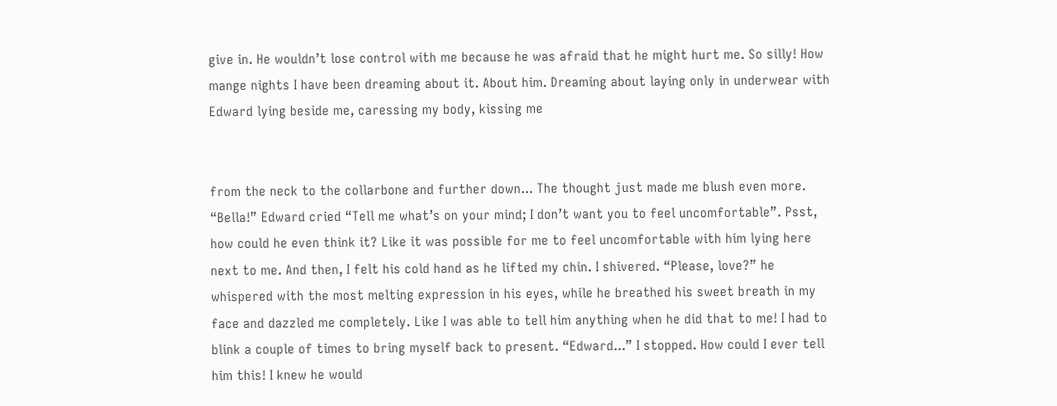give in. He wouldn’t lose control with me because he was afraid that he might hurt me. So silly! How mange nights I have been dreaming about it. About him. Dreaming about laying only in underwear with Edward lying beside me, caressing my body, kissing me


from the neck to the collarbone and further down... The thought just made me blush even more. “Bella!” Edward cried “Tell me what’s on your mind; I don’t want you to feel uncomfortable”. Psst, how could he even think it? Like it was possible for me to feel uncomfortable with him lying here next to me. And then, I felt his cold hand as he lifted my chin. I shivered. “Please, love?” he whispered with the most melting expression in his eyes, while he breathed his sweet breath in my face and dazzled me completely. Like I was able to tell him anything when he did that to me! I had to blink a couple of times to bring myself back to present. “Edward...” I stopped. How could I ever tell him this! I knew he would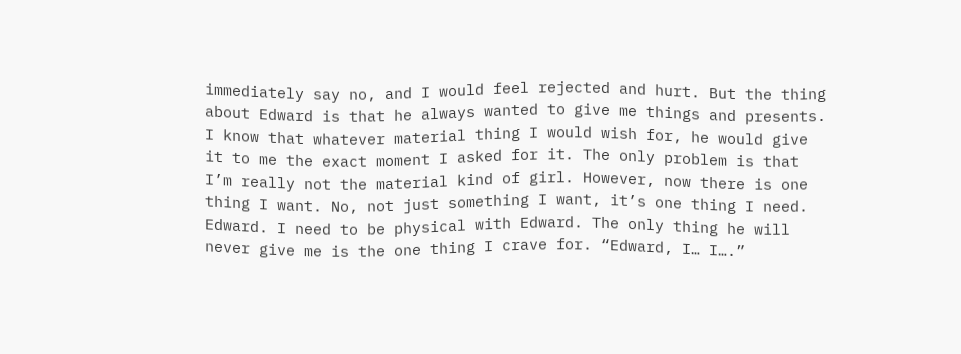immediately say no, and I would feel rejected and hurt. But the thing about Edward is that he always wanted to give me things and presents. I know that whatever material thing I would wish for, he would give it to me the exact moment I asked for it. The only problem is that I’m really not the material kind of girl. However, now there is one thing I want. No, not just something I want, it’s one thing I need. Edward. I need to be physical with Edward. The only thing he will never give me is the one thing I crave for. “Edward, I… I….”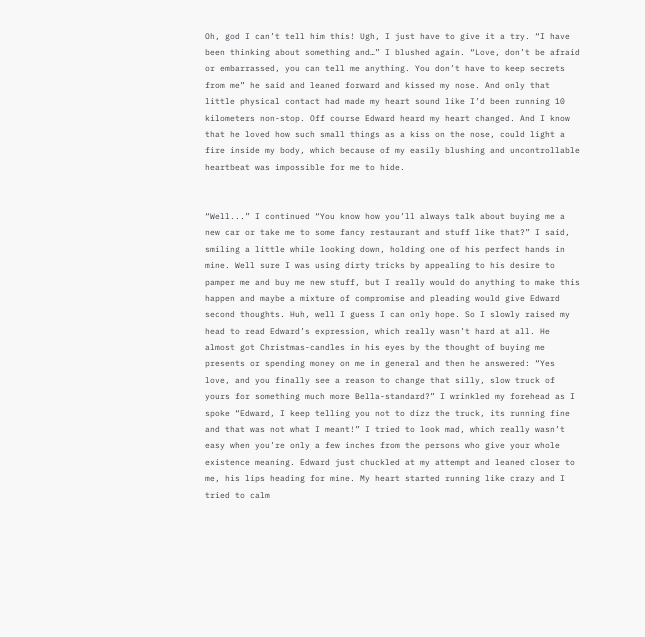Oh, god I can’t tell him this! Ugh, I just have to give it a try. “I have been thinking about something and…” I blushed again. “Love, don’t be afraid or embarrassed, you can tell me anything. You don’t have to keep secrets from me” he said and leaned forward and kissed my nose. And only that little physical contact had made my heart sound like I’d been running 10 kilometers non-stop. Off course Edward heard my heart changed. And I know that he loved how such small things as a kiss on the nose, could light a fire inside my body, which because of my easily blushing and uncontrollable heartbeat was impossible for me to hide.


“Well...” I continued “You know how you’ll always talk about buying me a new car or take me to some fancy restaurant and stuff like that?” I said, smiling a little while looking down, holding one of his perfect hands in mine. Well sure I was using dirty tricks by appealing to his desire to pamper me and buy me new stuff, but I really would do anything to make this happen and maybe a mixture of compromise and pleading would give Edward second thoughts. Huh, well I guess I can only hope. So I slowly raised my head to read Edward’s expression, which really wasn’t hard at all. He almost got Christmas-candles in his eyes by the thought of buying me presents or spending money on me in general and then he answered: “Yes love, and you finally see a reason to change that silly, slow truck of yours for something much more Bella-standard?” I wrinkled my forehead as I spoke “Edward, I keep telling you not to dizz the truck, its running fine and that was not what I meant!” I tried to look mad, which really wasn’t easy when you’re only a few inches from the persons who give your whole existence meaning. Edward just chuckled at my attempt and leaned closer to me, his lips heading for mine. My heart started running like crazy and I tried to calm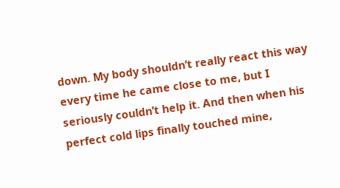down. My body shouldn’t really react this way every time he came close to me, but I seriously couldn’t help it. And then when his perfect cold lips finally touched mine,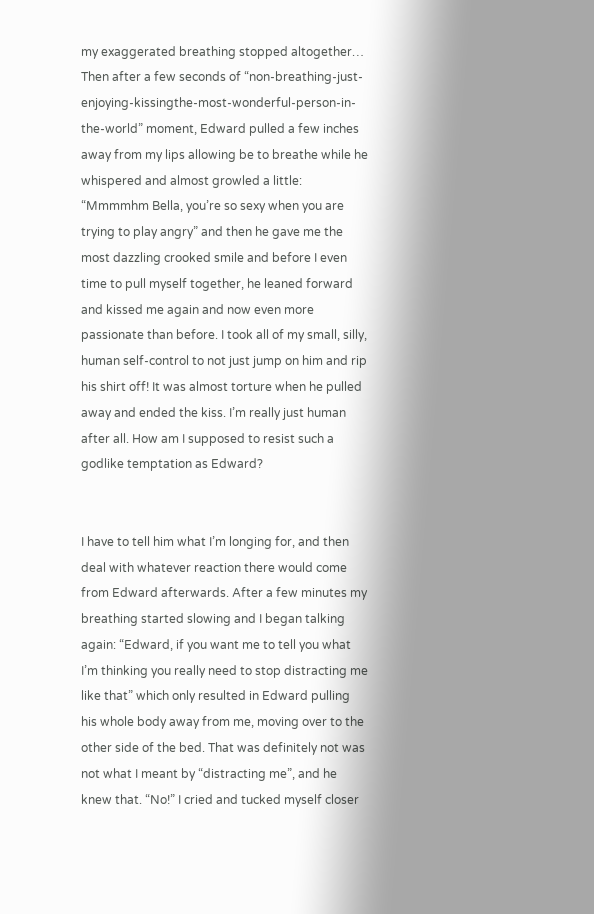my exaggerated breathing stopped altogether… Then after a few seconds of “non-breathing-just-enjoying-kissingthe-most-wonderful-person-in-the-world” moment, Edward pulled a few inches away from my lips allowing be to breathe while he whispered and almost growled a little: “Mmmmhm Bella, you’re so sexy when you are trying to play angry” and then he gave me the most dazzling crooked smile and before I even time to pull myself together, he leaned forward and kissed me again and now even more passionate than before. I took all of my small, silly, human self-control to not just jump on him and rip his shirt off! It was almost torture when he pulled away and ended the kiss. I’m really just human after all. How am I supposed to resist such a godlike temptation as Edward?


I have to tell him what I’m longing for, and then deal with whatever reaction there would come from Edward afterwards. After a few minutes my breathing started slowing and I began talking again: “Edward, if you want me to tell you what I’m thinking you really need to stop distracting me like that” which only resulted in Edward pulling his whole body away from me, moving over to the other side of the bed. That was definitely not was not what I meant by “distracting me”, and he knew that. “No!” I cried and tucked myself closer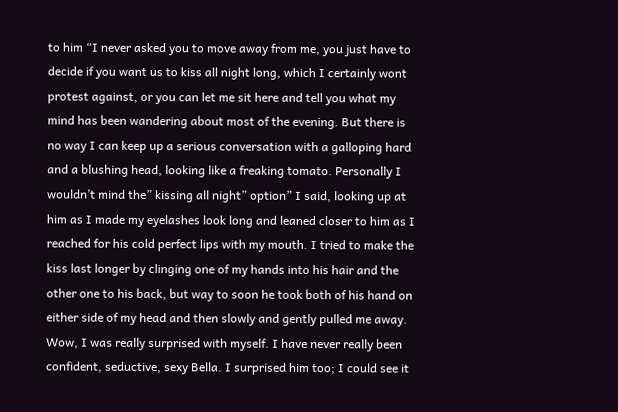to him “I never asked you to move away from me, you just have to decide if you want us to kiss all night long, which I certainly wont protest against, or you can let me sit here and tell you what my mind has been wandering about most of the evening. But there is no way I can keep up a serious conversation with a galloping hard and a blushing head, looking like a freaking tomato. Personally I wouldn’t mind the” kissing all night” option” I said, looking up at him as I made my eyelashes look long and leaned closer to him as I reached for his cold perfect lips with my mouth. I tried to make the kiss last longer by clinging one of my hands into his hair and the other one to his back, but way to soon he took both of his hand on either side of my head and then slowly and gently pulled me away. Wow, I was really surprised with myself. I have never really been confident, seductive, sexy Bella. I surprised him too; I could see it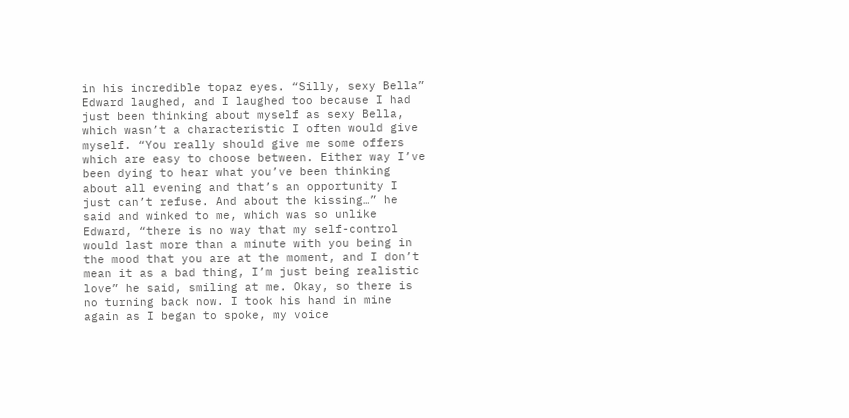in his incredible topaz eyes. “Silly, sexy Bella” Edward laughed, and I laughed too because I had just been thinking about myself as sexy Bella, which wasn’t a characteristic I often would give myself. “You really should give me some offers which are easy to choose between. Either way I’ve been dying to hear what you’ve been thinking about all evening and that’s an opportunity I just can’t refuse. And about the kissing…” he said and winked to me, which was so unlike Edward, “there is no way that my self-control would last more than a minute with you being in the mood that you are at the moment, and I don’t mean it as a bad thing, I’m just being realistic love” he said, smiling at me. Okay, so there is no turning back now. I took his hand in mine again as I began to spoke, my voice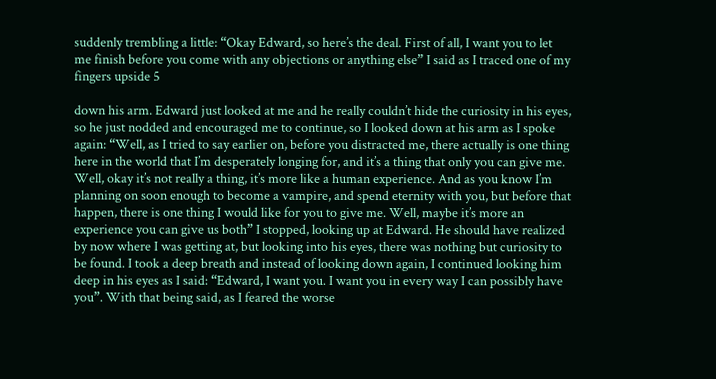suddenly trembling a little: “Okay Edward, so here’s the deal. First of all, I want you to let me finish before you come with any objections or anything else” I said as I traced one of my fingers upside 5

down his arm. Edward just looked at me and he really couldn’t hide the curiosity in his eyes, so he just nodded and encouraged me to continue, so I looked down at his arm as I spoke again: “Well, as I tried to say earlier on, before you distracted me, there actually is one thing here in the world that I’m desperately longing for, and it’s a thing that only you can give me. Well, okay it’s not really a thing, it’s more like a human experience. And as you know I’m planning on soon enough to become a vampire, and spend eternity with you, but before that happen, there is one thing I would like for you to give me. Well, maybe it’s more an experience you can give us both” I stopped, looking up at Edward. He should have realized by now where I was getting at, but looking into his eyes, there was nothing but curiosity to be found. I took a deep breath and instead of looking down again, I continued looking him deep in his eyes as I said: “Edward, I want you. I want you in every way I can possibly have you”. With that being said, as I feared the worse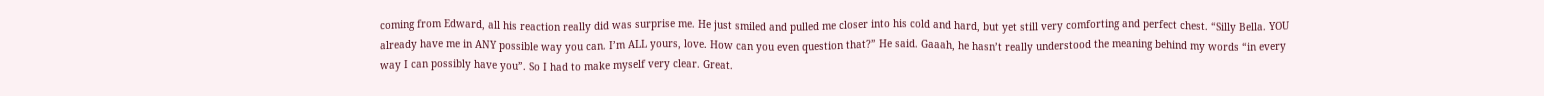coming from Edward, all his reaction really did was surprise me. He just smiled and pulled me closer into his cold and hard, but yet still very comforting and perfect chest. “Silly Bella. YOU already have me in ANY possible way you can. I’m ALL yours, love. How can you even question that?” He said. Gaaah, he hasn’t really understood the meaning behind my words “in every way I can possibly have you”. So I had to make myself very clear. Great.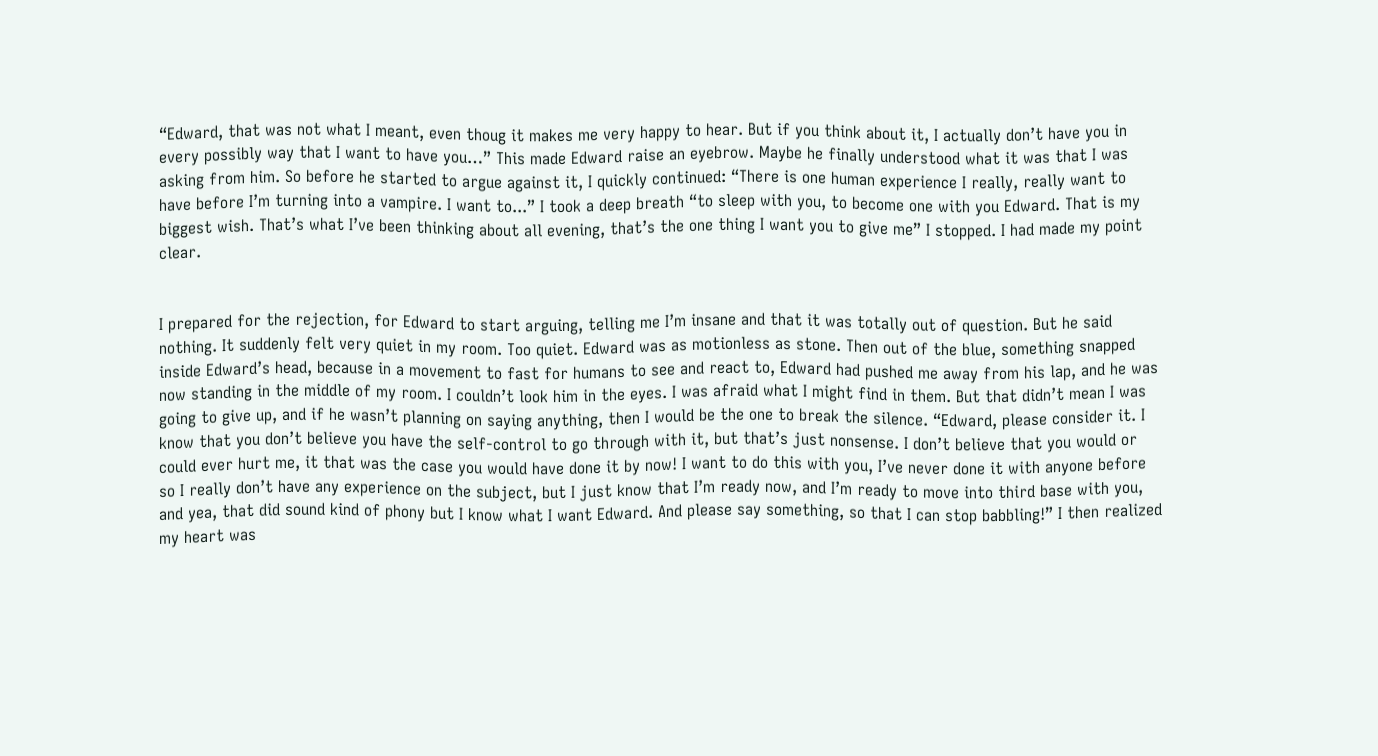“Edward, that was not what I meant, even thoug it makes me very happy to hear. But if you think about it, I actually don’t have you in every possibly way that I want to have you…” This made Edward raise an eyebrow. Maybe he finally understood what it was that I was asking from him. So before he started to argue against it, I quickly continued: “There is one human experience I really, really want to have before I’m turning into a vampire. I want to...” I took a deep breath “to sleep with you, to become one with you Edward. That is my biggest wish. That’s what I’ve been thinking about all evening, that’s the one thing I want you to give me” I stopped. I had made my point clear.


I prepared for the rejection, for Edward to start arguing, telling me I’m insane and that it was totally out of question. But he said nothing. It suddenly felt very quiet in my room. Too quiet. Edward was as motionless as stone. Then out of the blue, something snapped inside Edward’s head, because in a movement to fast for humans to see and react to, Edward had pushed me away from his lap, and he was now standing in the middle of my room. I couldn’t look him in the eyes. I was afraid what I might find in them. But that didn’t mean I was going to give up, and if he wasn’t planning on saying anything, then I would be the one to break the silence. “Edward, please consider it. I know that you don’t believe you have the self-control to go through with it, but that’s just nonsense. I don’t believe that you would or could ever hurt me, it that was the case you would have done it by now! I want to do this with you, I’ve never done it with anyone before so I really don’t have any experience on the subject, but I just know that I’m ready now, and I’m ready to move into third base with you, and yea, that did sound kind of phony but I know what I want Edward. And please say something, so that I can stop babbling!” I then realized my heart was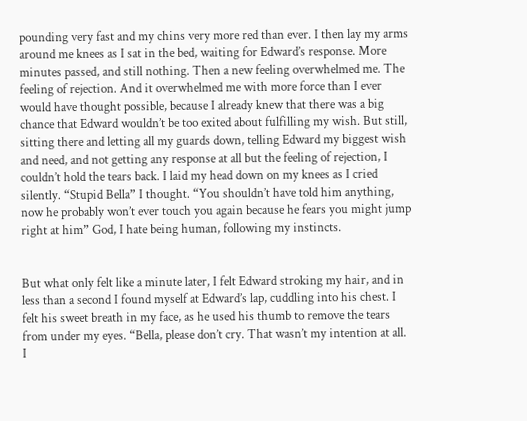pounding very fast and my chins very more red than ever. I then lay my arms around me knees as I sat in the bed, waiting for Edward’s response. More minutes passed, and still nothing. Then a new feeling overwhelmed me. The feeling of rejection. And it overwhelmed me with more force than I ever would have thought possible, because I already knew that there was a big chance that Edward wouldn’t be too exited about fulfilling my wish. But still, sitting there and letting all my guards down, telling Edward my biggest wish and need, and not getting any response at all but the feeling of rejection, I couldn’t hold the tears back. I laid my head down on my knees as I cried silently. “Stupid Bella” I thought. “You shouldn’t have told him anything, now he probably won’t ever touch you again because he fears you might jump right at him” God, I hate being human, following my instincts.


But what only felt like a minute later, I felt Edward stroking my hair, and in less than a second I found myself at Edward’s lap, cuddling into his chest. I felt his sweet breath in my face, as he used his thumb to remove the tears from under my eyes. “Bella, please don’t cry. That wasn’t my intention at all. I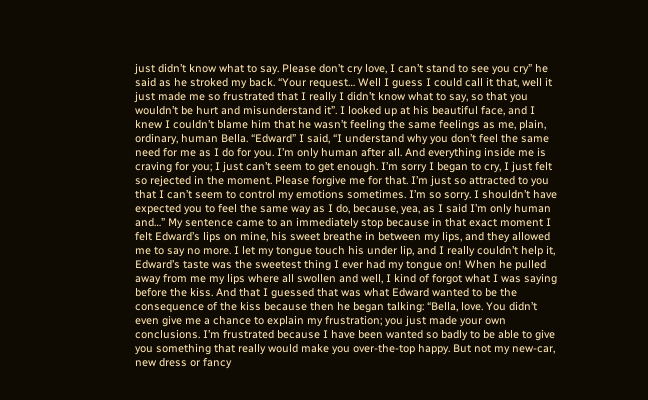just didn’t know what to say. Please don’t cry love, I can’t stand to see you cry” he said as he stroked my back. “Your request… Well I guess I could call it that, well it just made me so frustrated that I really I didn’t know what to say, so that you wouldn’t be hurt and misunderstand it”. I looked up at his beautiful face, and I knew I couldn’t blame him that he wasn’t feeling the same feelings as me, plain, ordinary, human Bella. “Edward” I said, “I understand why you don’t feel the same need for me as I do for you. I’m only human after all. And everything inside me is craving for you; I just can’t seem to get enough. I’m sorry I began to cry, I just felt so rejected in the moment. Please forgive me for that. I’m just so attracted to you that I can’t seem to control my emotions sometimes. I’m so sorry. I shouldn’t have expected you to feel the same way as I do, because, yea, as I said I’m only human and…” My sentence came to an immediately stop because in that exact moment I felt Edward’s lips on mine, his sweet breathe in between my lips, and they allowed me to say no more. I let my tongue touch his under lip, and I really couldn’t help it, Edward’s taste was the sweetest thing I ever had my tongue on! When he pulled away from me my lips where all swollen and well, I kind of forgot what I was saying before the kiss. And that I guessed that was what Edward wanted to be the consequence of the kiss because then he began talking: “Bella, love. You didn’t even give me a chance to explain my frustration; you just made your own conclusions. I’m frustrated because I have been wanted so badly to be able to give you something that really would make you over-the-top happy. But not my new-car, new dress or fancy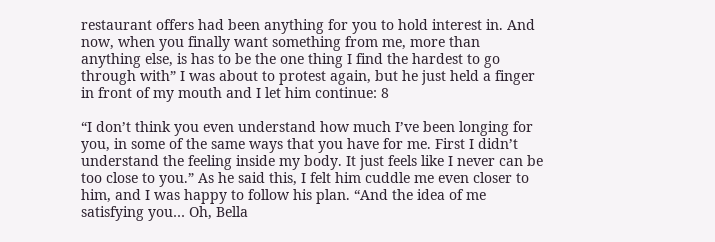restaurant offers had been anything for you to hold interest in. And now, when you finally want something from me, more than anything else, is has to be the one thing I find the hardest to go through with” I was about to protest again, but he just held a finger in front of my mouth and I let him continue: 8

“I don’t think you even understand how much I’ve been longing for you, in some of the same ways that you have for me. First I didn’t understand the feeling inside my body. It just feels like I never can be too close to you.” As he said this, I felt him cuddle me even closer to him, and I was happy to follow his plan. “And the idea of me satisfying you… Oh, Bella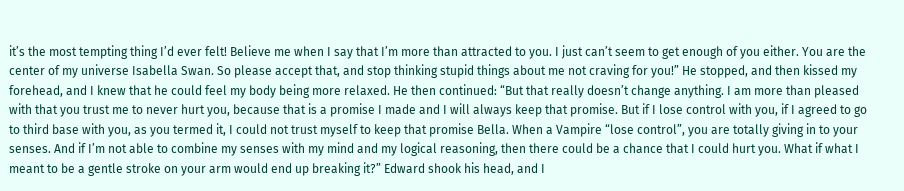it’s the most tempting thing I’d ever felt! Believe me when I say that I’m more than attracted to you. I just can’t seem to get enough of you either. You are the center of my universe Isabella Swan. So please accept that, and stop thinking stupid things about me not craving for you!” He stopped, and then kissed my forehead, and I knew that he could feel my body being more relaxed. He then continued: “But that really doesn’t change anything. I am more than pleased with that you trust me to never hurt you, because that is a promise I made and I will always keep that promise. But if I lose control with you, if I agreed to go to third base with you, as you termed it, I could not trust myself to keep that promise Bella. When a Vampire “lose control”, you are totally giving in to your senses. And if I’m not able to combine my senses with my mind and my logical reasoning, then there could be a chance that I could hurt you. What if what I meant to be a gentle stroke on your arm would end up breaking it?” Edward shook his head, and I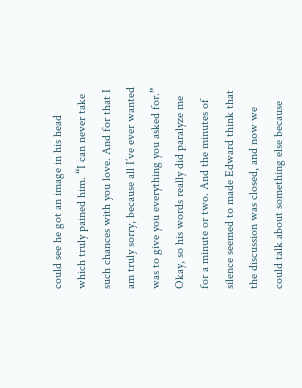could see he got an image in his head which truly pained him. “I can never take such chances with you love. And for that I am truly sorry, because all I’ve ever wanted was to give you everything you asked for.” Okay, so his words really did paralyze me for a minute or two. And the minutes of silence seemed to made Edward think that the discussion was closed, and now we could talk about something else because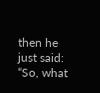then he just said: “So, what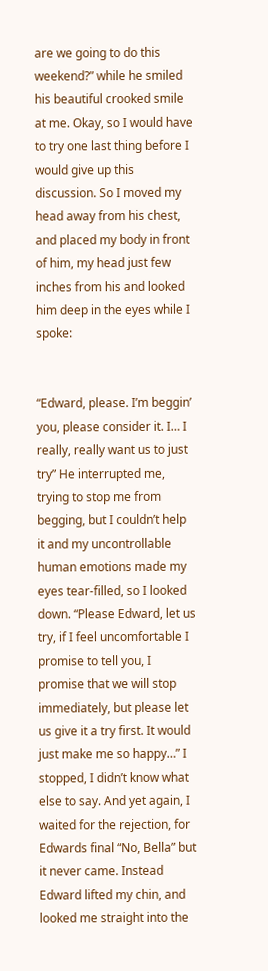are we going to do this weekend?” while he smiled his beautiful crooked smile at me. Okay, so I would have to try one last thing before I would give up this discussion. So I moved my head away from his chest, and placed my body in front of him, my head just few inches from his and looked him deep in the eyes while I spoke:


“Edward, please. I’m beggin’ you, please consider it. I… I really, really want us to just try” He interrupted me, trying to stop me from begging, but I couldn’t help it and my uncontrollable human emotions made my eyes tear-filled, so I looked down. “Please Edward, let us try, if I feel uncomfortable I promise to tell you, I promise that we will stop immediately, but please let us give it a try first. It would just make me so happy…” I stopped, I didn’t know what else to say. And yet again, I waited for the rejection, for Edwards final “No, Bella” but it never came. Instead Edward lifted my chin, and looked me straight into the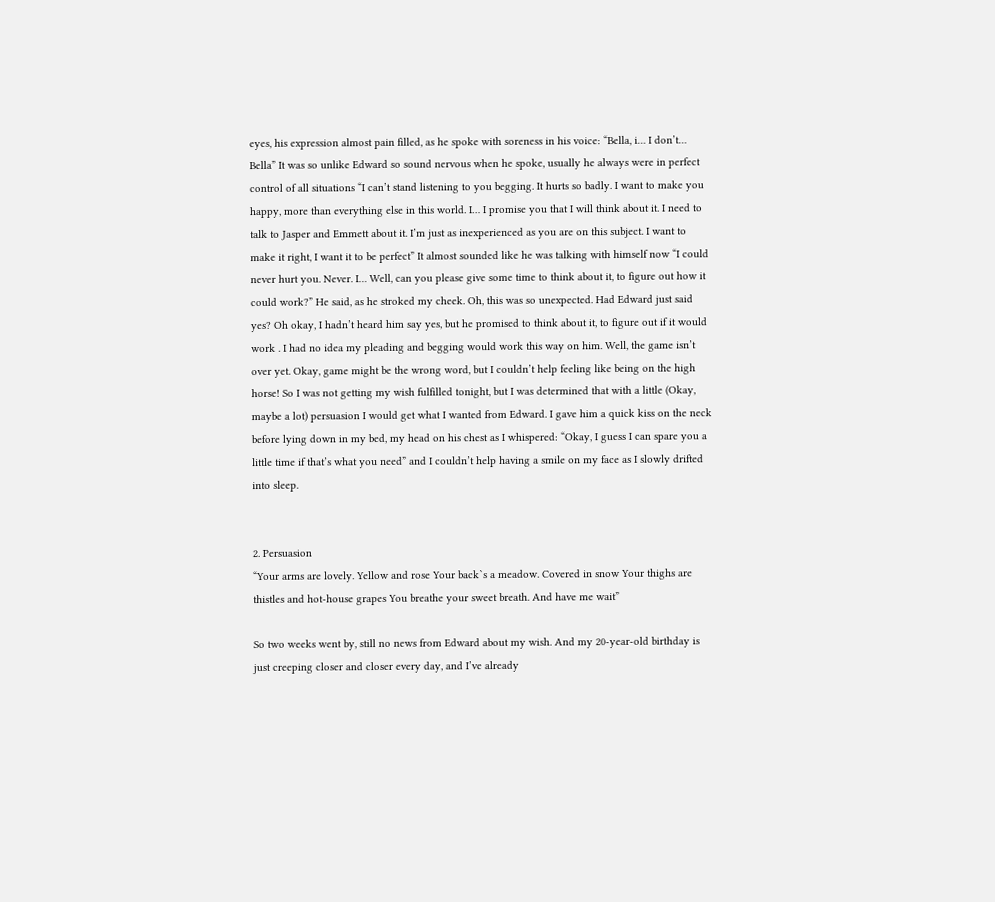eyes, his expression almost pain filled, as he spoke with soreness in his voice: “Bella, i… I don’t… Bella” It was so unlike Edward so sound nervous when he spoke, usually he always were in perfect control of all situations “I can’t stand listening to you begging. It hurts so badly. I want to make you happy, more than everything else in this world. I… I promise you that I will think about it. I need to talk to Jasper and Emmett about it. I’m just as inexperienced as you are on this subject. I want to make it right, I want it to be perfect” It almost sounded like he was talking with himself now “I could never hurt you. Never. I… Well, can you please give some time to think about it, to figure out how it could work?” He said, as he stroked my cheek. Oh, this was so unexpected. Had Edward just said yes? Oh okay, I hadn’t heard him say yes, but he promised to think about it, to figure out if it would work . I had no idea my pleading and begging would work this way on him. Well, the game isn’t over yet. Okay, game might be the wrong word, but I couldn’t help feeling like being on the high horse! So I was not getting my wish fulfilled tonight, but I was determined that with a little (Okay, maybe a lot) persuasion I would get what I wanted from Edward. I gave him a quick kiss on the neck before lying down in my bed, my head on his chest as I whispered: “Okay, I guess I can spare you a little time if that’s what you need” and I couldn’t help having a smile on my face as I slowly drifted into sleep.


2. Persuasion
“Your arms are lovely. Yellow and rose Your back`s a meadow. Covered in snow Your thighs are thistles and hot-house grapes You breathe your sweet breath. And have me wait”

So two weeks went by, still no news from Edward about my wish. And my 20-year-old birthday is just creeping closer and closer every day, and I’ve already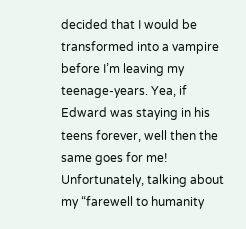decided that I would be transformed into a vampire before I’m leaving my teenage-years. Yea, if Edward was staying in his teens forever, well then the same goes for me! Unfortunately, talking about my “farewell to humanity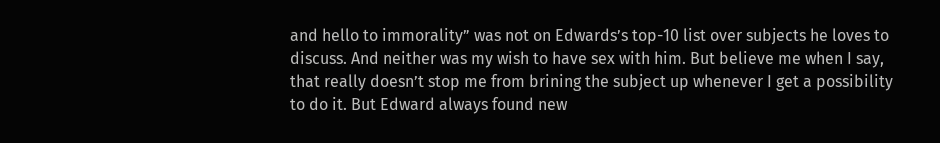and hello to immorality” was not on Edwards’s top-10 list over subjects he loves to discuss. And neither was my wish to have sex with him. But believe me when I say, that really doesn’t stop me from brining the subject up whenever I get a possibility to do it. But Edward always found new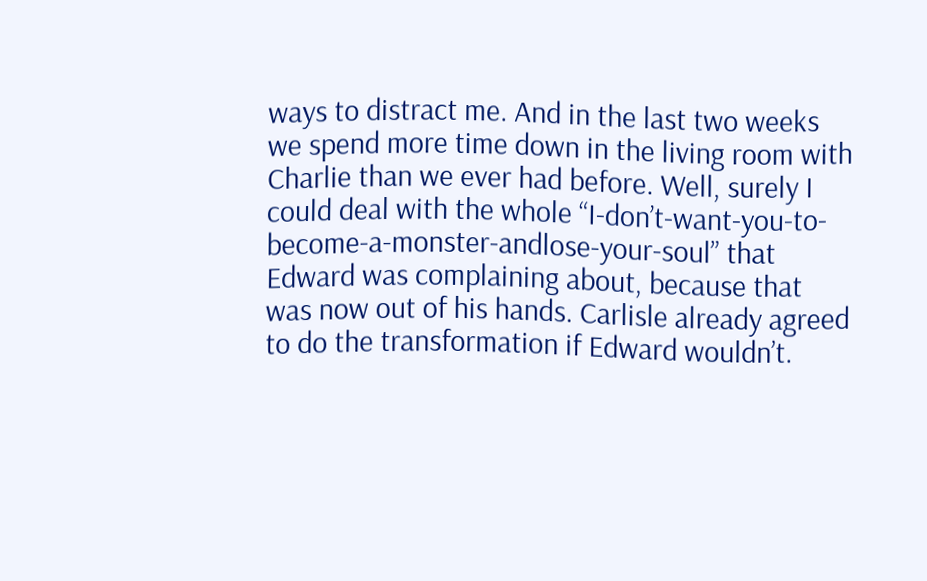ways to distract me. And in the last two weeks we spend more time down in the living room with Charlie than we ever had before. Well, surely I could deal with the whole “I-don’t-want-you-to-become-a-monster-andlose-your-soul” that Edward was complaining about, because that was now out of his hands. Carlisle already agreed to do the transformation if Edward wouldn’t.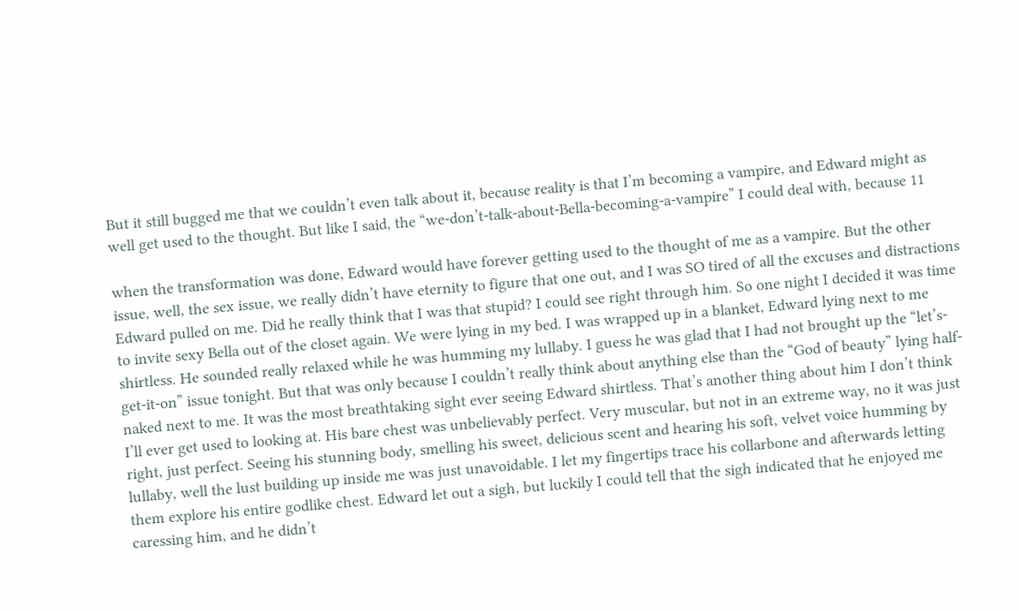But it still bugged me that we couldn’t even talk about it, because reality is that I’m becoming a vampire, and Edward might as well get used to the thought. But like I said, the “we-don’t-talk-about-Bella-becoming-a-vampire” I could deal with, because 11

when the transformation was done, Edward would have forever getting used to the thought of me as a vampire. But the other issue, well, the sex issue, we really didn’t have eternity to figure that one out, and I was SO tired of all the excuses and distractions Edward pulled on me. Did he really think that I was that stupid? I could see right through him. So one night I decided it was time to invite sexy Bella out of the closet again. We were lying in my bed. I was wrapped up in a blanket, Edward lying next to me shirtless. He sounded really relaxed while he was humming my lullaby. I guess he was glad that I had not brought up the “let’s-get-it-on” issue tonight. But that was only because I couldn’t really think about anything else than the “God of beauty” lying half-naked next to me. It was the most breathtaking sight ever seeing Edward shirtless. That’s another thing about him I don’t think I’ll ever get used to looking at. His bare chest was unbelievably perfect. Very muscular, but not in an extreme way, no it was just right, just perfect. Seeing his stunning body, smelling his sweet, delicious scent and hearing his soft, velvet voice humming by lullaby, well the lust building up inside me was just unavoidable. I let my fingertips trace his collarbone and afterwards letting them explore his entire godlike chest. Edward let out a sigh, but luckily I could tell that the sigh indicated that he enjoyed me caressing him, and he didn’t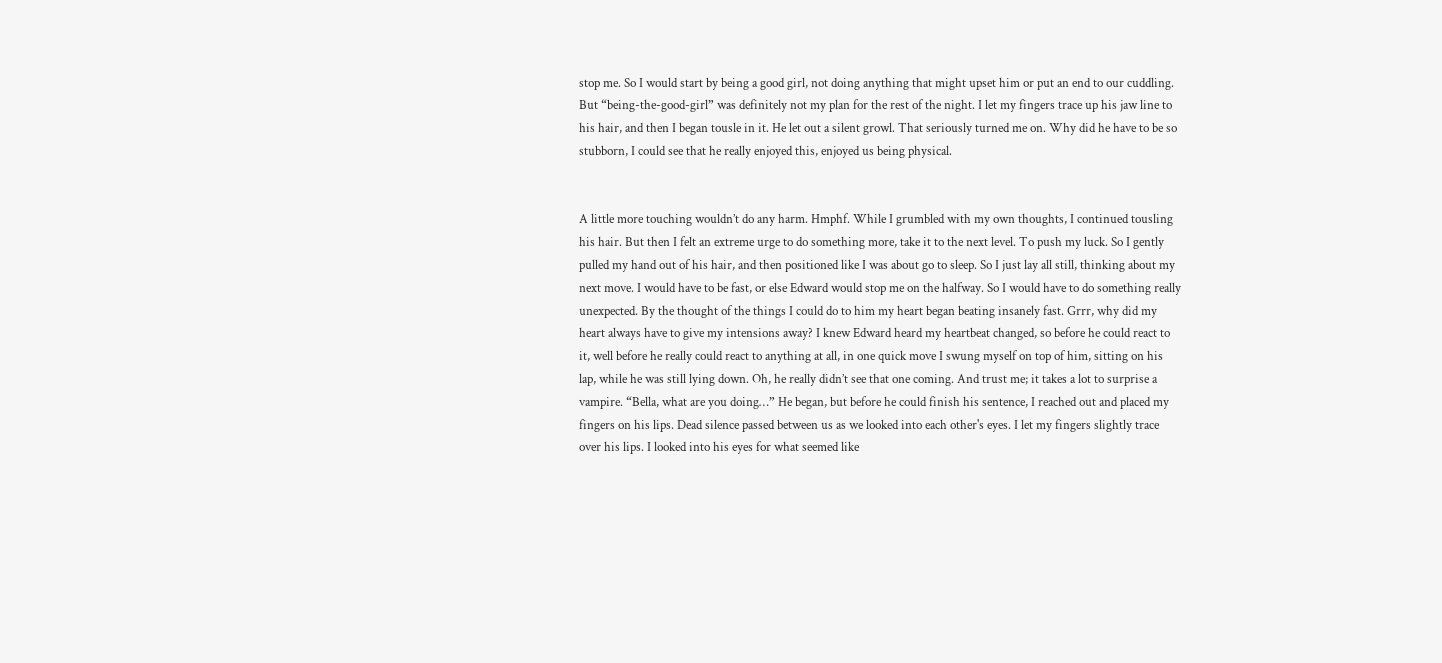stop me. So I would start by being a good girl, not doing anything that might upset him or put an end to our cuddling. But “being-the-good-girl” was definitely not my plan for the rest of the night. I let my fingers trace up his jaw line to his hair, and then I began tousle in it. He let out a silent growl. That seriously turned me on. Why did he have to be so stubborn, I could see that he really enjoyed this, enjoyed us being physical.


A little more touching wouldn’t do any harm. Hmphf. While I grumbled with my own thoughts, I continued tousling his hair. But then I felt an extreme urge to do something more, take it to the next level. To push my luck. So I gently pulled my hand out of his hair, and then positioned like I was about go to sleep. So I just lay all still, thinking about my next move. I would have to be fast, or else Edward would stop me on the halfway. So I would have to do something really unexpected. By the thought of the things I could do to him my heart began beating insanely fast. Grrr, why did my heart always have to give my intensions away? I knew Edward heard my heartbeat changed, so before he could react to it, well before he really could react to anything at all, in one quick move I swung myself on top of him, sitting on his lap, while he was still lying down. Oh, he really didn’t see that one coming. And trust me; it takes a lot to surprise a vampire. “Bella, what are you doing…” He began, but before he could finish his sentence, I reached out and placed my fingers on his lips. Dead silence passed between us as we looked into each other's eyes. I let my fingers slightly trace over his lips. I looked into his eyes for what seemed like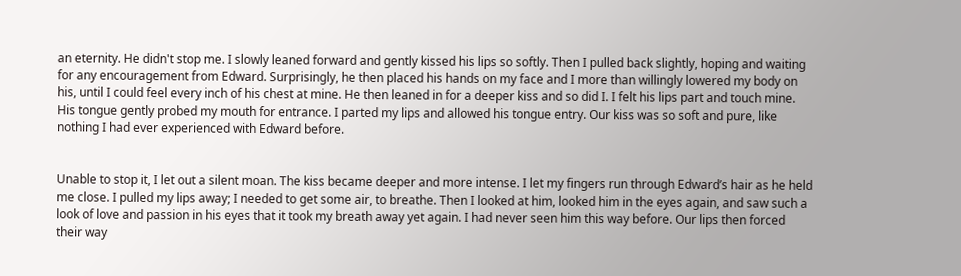an eternity. He didn't stop me. I slowly leaned forward and gently kissed his lips so softly. Then I pulled back slightly, hoping and waiting for any encouragement from Edward. Surprisingly, he then placed his hands on my face and I more than willingly lowered my body on his, until I could feel every inch of his chest at mine. He then leaned in for a deeper kiss and so did I. I felt his lips part and touch mine. His tongue gently probed my mouth for entrance. I parted my lips and allowed his tongue entry. Our kiss was so soft and pure, like nothing I had ever experienced with Edward before.


Unable to stop it, I let out a silent moan. The kiss became deeper and more intense. I let my fingers run through Edward’s hair as he held me close. I pulled my lips away; I needed to get some air, to breathe. Then I looked at him, looked him in the eyes again, and saw such a look of love and passion in his eyes that it took my breath away yet again. I had never seen him this way before. Our lips then forced their way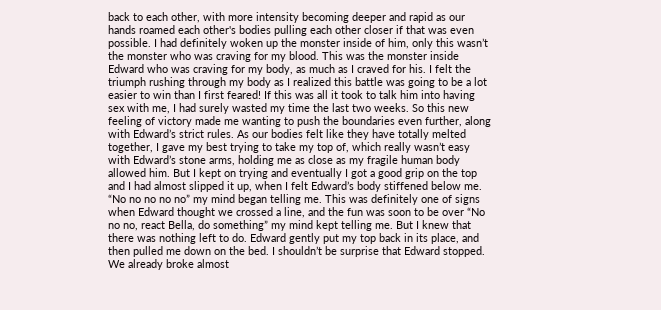back to each other, with more intensity becoming deeper and rapid as our hands roamed each other's bodies pulling each other closer if that was even possible. I had definitely woken up the monster inside of him, only this wasn’t the monster who was craving for my blood. This was the monster inside Edward who was craving for my body, as much as I craved for his. I felt the triumph rushing through my body as I realized this battle was going to be a lot easier to win than I first feared! If this was all it took to talk him into having sex with me, I had surely wasted my time the last two weeks. So this new feeling of victory made me wanting to push the boundaries even further, along with Edward’s strict rules. As our bodies felt like they have totally melted together, I gave my best trying to take my top of, which really wasn’t easy with Edward’s stone arms, holding me as close as my fragile human body allowed him. But I kept on trying and eventually I got a good grip on the top and I had almost slipped it up, when I felt Edward’s body stiffened below me. “No no no no no” my mind began telling me. This was definitely one of signs when Edward thought we crossed a line, and the fun was soon to be over “No no no, react Bella, do something” my mind kept telling me. But I knew that there was nothing left to do. Edward gently put my top back in its place, and then pulled me down on the bed. I shouldn’t be surprise that Edward stopped. We already broke almost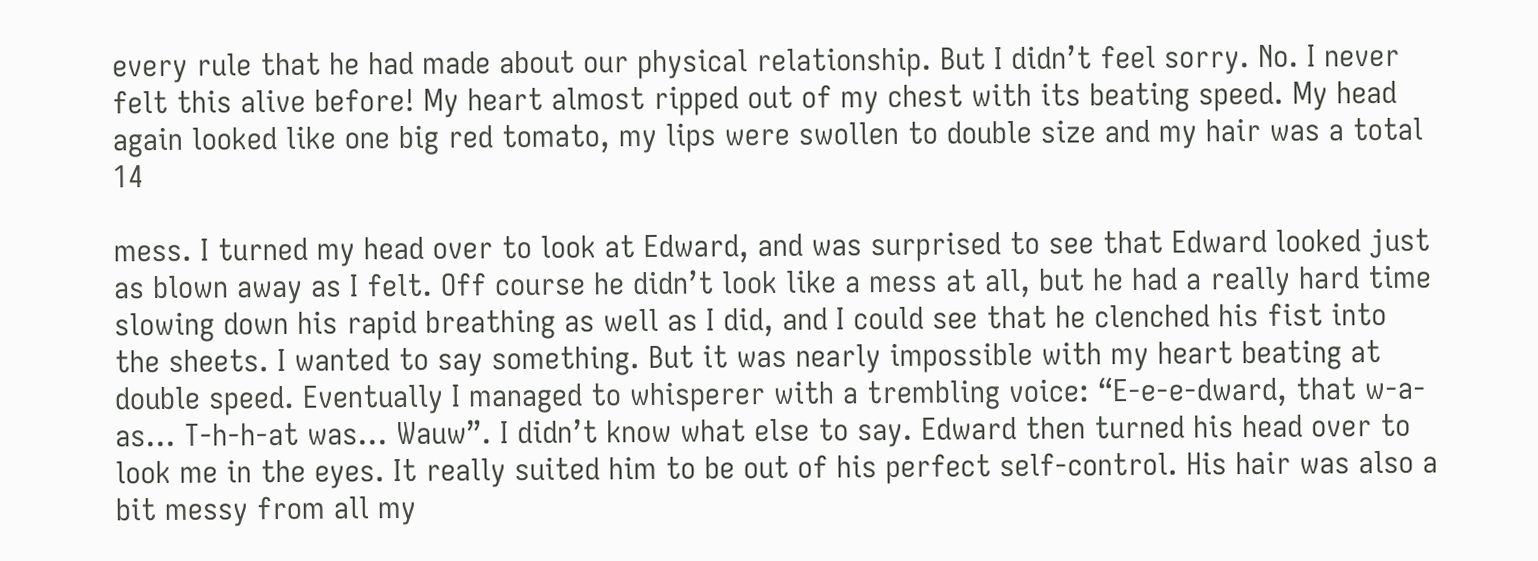every rule that he had made about our physical relationship. But I didn’t feel sorry. No. I never felt this alive before! My heart almost ripped out of my chest with its beating speed. My head again looked like one big red tomato, my lips were swollen to double size and my hair was a total 14

mess. I turned my head over to look at Edward, and was surprised to see that Edward looked just as blown away as I felt. Off course he didn’t look like a mess at all, but he had a really hard time slowing down his rapid breathing as well as I did, and I could see that he clenched his fist into the sheets. I wanted to say something. But it was nearly impossible with my heart beating at double speed. Eventually I managed to whisperer with a trembling voice: “E-e-e-dward, that w-a-as… T-h-h-at was… Wauw”. I didn’t know what else to say. Edward then turned his head over to look me in the eyes. It really suited him to be out of his perfect self-control. His hair was also a bit messy from all my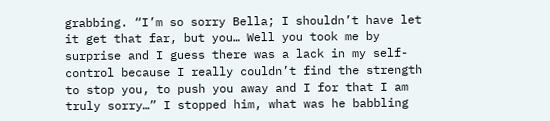grabbing. “I’m so sorry Bella; I shouldn’t have let it get that far, but you… Well you took me by surprise and I guess there was a lack in my self-control because I really couldn’t find the strength to stop you, to push you away and I for that I am truly sorry…” I stopped him, what was he babbling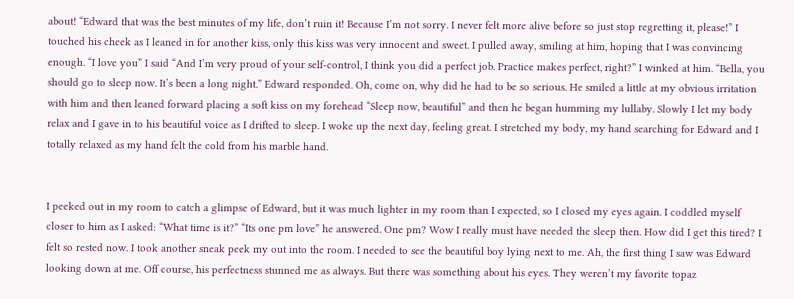about! “Edward that was the best minutes of my life, don’t ruin it! Because I’m not sorry. I never felt more alive before so just stop regretting it, please!” I touched his cheek as I leaned in for another kiss, only this kiss was very innocent and sweet. I pulled away, smiling at him, hoping that I was convincing enough. “I love you” I said “And I’m very proud of your self-control, I think you did a perfect job. Practice makes perfect, right?” I winked at him. “Bella, you should go to sleep now. It’s been a long night.” Edward responded. Oh, come on, why did he had to be so serious. He smiled a little at my obvious irritation with him and then leaned forward placing a soft kiss on my forehead “Sleep now, beautiful” and then he began humming my lullaby. Slowly I let my body relax and I gave in to his beautiful voice as I drifted to sleep. I woke up the next day, feeling great. I stretched my body, my hand searching for Edward and I totally relaxed as my hand felt the cold from his marble hand.


I peeked out in my room to catch a glimpse of Edward, but it was much lighter in my room than I expected, so I closed my eyes again. I coddled myself closer to him as I asked: “What time is it?” “Its one pm love” he answered. One pm? Wow I really must have needed the sleep then. How did I get this tired? I felt so rested now. I took another sneak peek my out into the room. I needed to see the beautiful boy lying next to me. Ah, the first thing I saw was Edward looking down at me. Off course, his perfectness stunned me as always. But there was something about his eyes. They weren’t my favorite topaz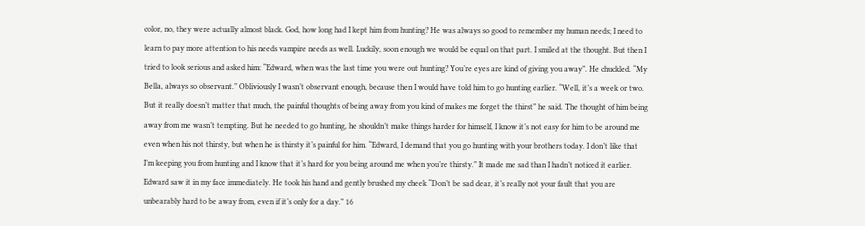color, no, they were actually almost black. God, how long had I kept him from hunting? He was always so good to remember my human needs; I need to learn to pay more attention to his needs vampire needs as well. Luckily, soon enough we would be equal on that part. I smiled at the thought. But then I tried to look serious and asked him: “Edward, when was the last time you were out hunting? You’re eyes are kind of giving you away”. He chuckled. “My Bella, always so observant.” Obliviously I wasn’t observant enough, because then I would have told him to go hunting earlier. “Well, it’s a week or two. But it really doesn’t matter that much, the painful thoughts of being away from you kind of makes me forget the thirst” he said. The thought of him being away from me wasn’t tempting. But he needed to go hunting, he shouldn’t make things harder for himself, I know it’s not easy for him to be around me even when his not thirsty, but when he is thirsty it’s painful for him. “Edward, I demand that you go hunting with your brothers today. I don’t like that I’m keeping you from hunting and I know that it’s hard for you being around me when you’re thirsty.” It made me sad than I hadn’t noticed it earlier. Edward saw it in my face immediately. He took his hand and gently brushed my cheek “Don’t be sad dear, it’s really not your fault that you are unbearably hard to be away from, even if it’s only for a day.” 16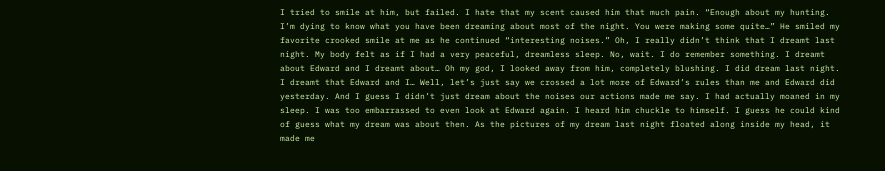I tried to smile at him, but failed. I hate that my scent caused him that much pain. “Enough about my hunting. I’m dying to know what you have been dreaming about most of the night. You were making some quite…” He smiled my favorite crooked smile at me as he continued “interesting noises.” Oh, I really didn’t think that I dreamt last night. My body felt as if I had a very peaceful, dreamless sleep. No, wait. I do remember something. I dreamt about Edward and I dreamt about… Oh my god, I looked away from him, completely blushing. I did dream last night. I dreamt that Edward and I… Well, let’s just say we crossed a lot more of Edward’s rules than me and Edward did yesterday. And I guess I didn’t just dream about the noises our actions made me say. I had actually moaned in my sleep. I was too embarrassed to even look at Edward again. I heard him chuckle to himself. I guess he could kind of guess what my dream was about then. As the pictures of my dream last night floated along inside my head, it made me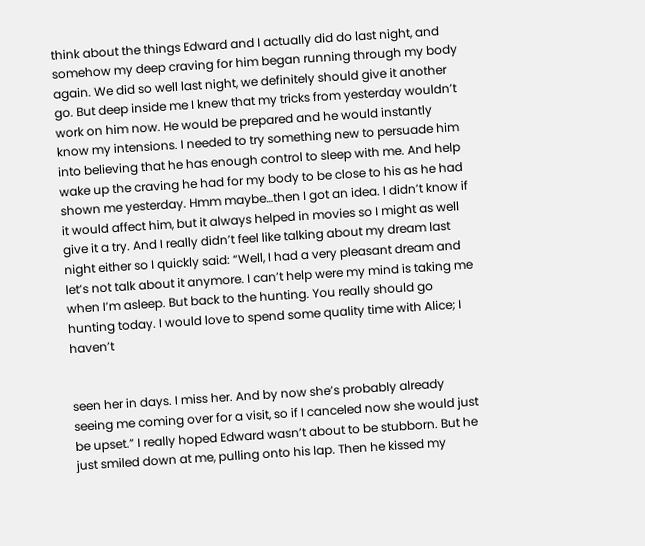think about the things Edward and I actually did do last night, and somehow my deep craving for him began running through my body again. We did so well last night, we definitely should give it another go. But deep inside me I knew that my tricks from yesterday wouldn’t work on him now. He would be prepared and he would instantly know my intensions. I needed to try something new to persuade him into believing that he has enough control to sleep with me. And help wake up the craving he had for my body to be close to his as he had shown me yesterday. Hmm maybe…then I got an idea. I didn’t know if it would affect him, but it always helped in movies so I might as well give it a try. And I really didn’t feel like talking about my dream last night either so I quickly said: “Well, I had a very pleasant dream and let’s not talk about it anymore. I can’t help were my mind is taking me when I’m asleep. But back to the hunting. You really should go hunting today. I would love to spend some quality time with Alice; I haven’t


seen her in days. I miss her. And by now she’s probably already seeing me coming over for a visit, so if I canceled now she would just be upset.” I really hoped Edward wasn’t about to be stubborn. But he just smiled down at me, pulling onto his lap. Then he kissed my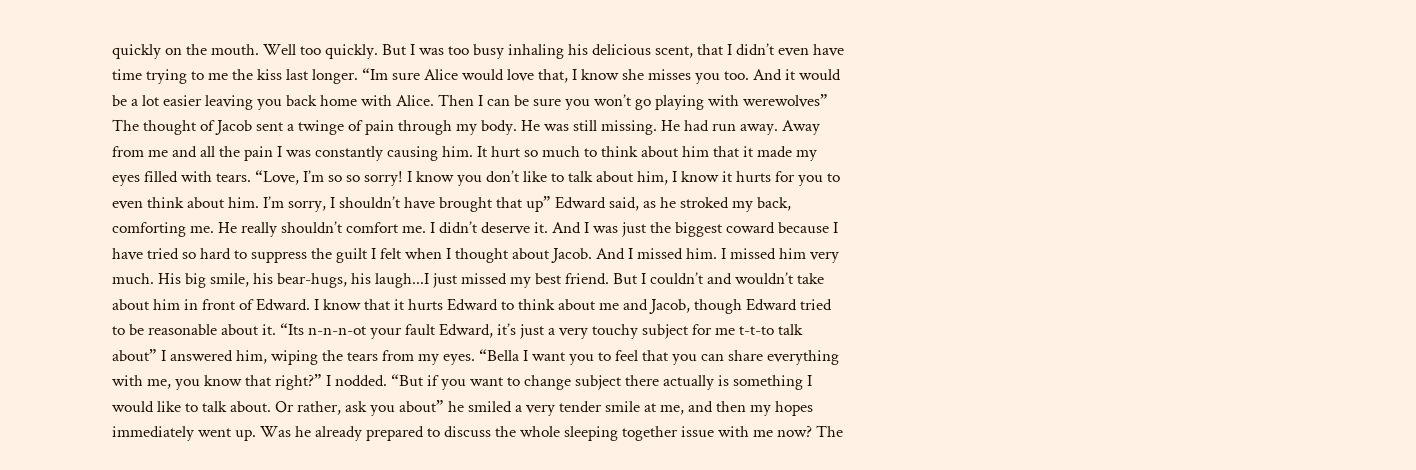quickly on the mouth. Well too quickly. But I was too busy inhaling his delicious scent, that I didn’t even have time trying to me the kiss last longer. “Im sure Alice would love that, I know she misses you too. And it would be a lot easier leaving you back home with Alice. Then I can be sure you won’t go playing with werewolves” The thought of Jacob sent a twinge of pain through my body. He was still missing. He had run away. Away from me and all the pain I was constantly causing him. It hurt so much to think about him that it made my eyes filled with tears. “Love, I’m so so sorry! I know you don’t like to talk about him, I know it hurts for you to even think about him. I’m sorry, I shouldn’t have brought that up” Edward said, as he stroked my back, comforting me. He really shouldn’t comfort me. I didn’t deserve it. And I was just the biggest coward because I have tried so hard to suppress the guilt I felt when I thought about Jacob. And I missed him. I missed him very much. His big smile, his bear-hugs, his laugh...I just missed my best friend. But I couldn’t and wouldn’t take about him in front of Edward. I know that it hurts Edward to think about me and Jacob, though Edward tried to be reasonable about it. “Its n-n-n-ot your fault Edward, it’s just a very touchy subject for me t-t-to talk about” I answered him, wiping the tears from my eyes. “Bella I want you to feel that you can share everything with me, you know that right?” I nodded. “But if you want to change subject there actually is something I would like to talk about. Or rather, ask you about” he smiled a very tender smile at me, and then my hopes immediately went up. Was he already prepared to discuss the whole sleeping together issue with me now? The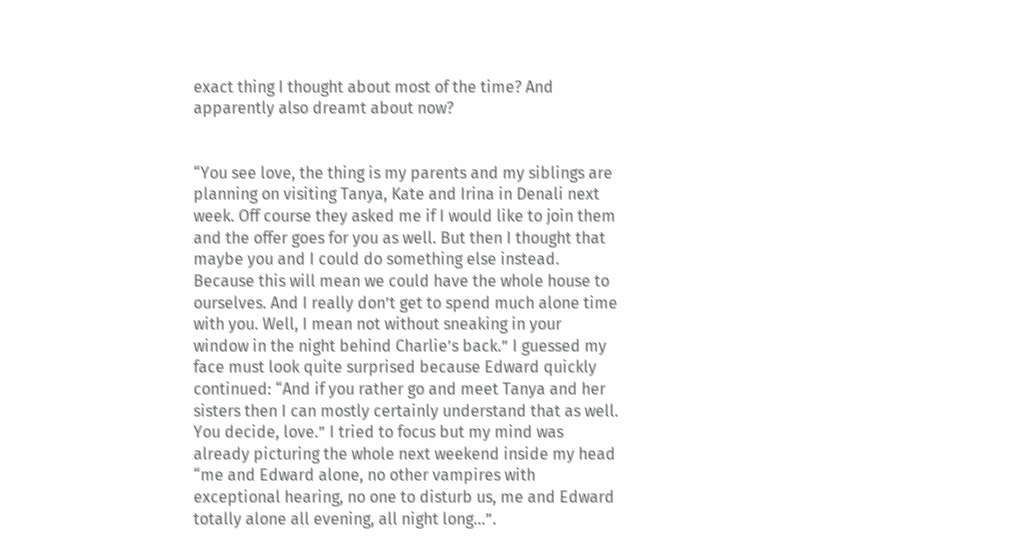exact thing I thought about most of the time? And apparently also dreamt about now?


“You see love, the thing is my parents and my siblings are planning on visiting Tanya, Kate and Irina in Denali next week. Off course they asked me if I would like to join them and the offer goes for you as well. But then I thought that maybe you and I could do something else instead. Because this will mean we could have the whole house to ourselves. And I really don’t get to spend much alone time with you. Well, I mean not without sneaking in your window in the night behind Charlie’s back.” I guessed my face must look quite surprised because Edward quickly continued: “And if you rather go and meet Tanya and her sisters then I can mostly certainly understand that as well. You decide, love.” I tried to focus but my mind was already picturing the whole next weekend inside my head “me and Edward alone, no other vampires with exceptional hearing, no one to disturb us, me and Edward totally alone all evening, all night long…”.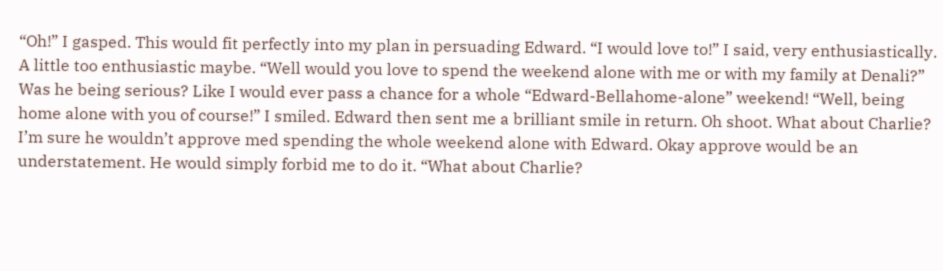“Oh!” I gasped. This would fit perfectly into my plan in persuading Edward. “I would love to!” I said, very enthusiastically. A little too enthusiastic maybe. “Well would you love to spend the weekend alone with me or with my family at Denali?” Was he being serious? Like I would ever pass a chance for a whole “Edward-Bellahome-alone” weekend! “Well, being home alone with you of course!” I smiled. Edward then sent me a brilliant smile in return. Oh shoot. What about Charlie? I’m sure he wouldn’t approve med spending the whole weekend alone with Edward. Okay approve would be an understatement. He would simply forbid me to do it. “What about Charlie?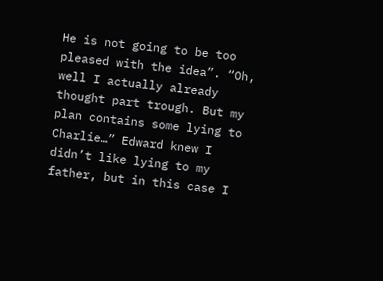He is not going to be too pleased with the idea”. “Oh, well I actually already thought part trough. But my plan contains some lying to Charlie…” Edward knew I didn’t like lying to my father, but in this case I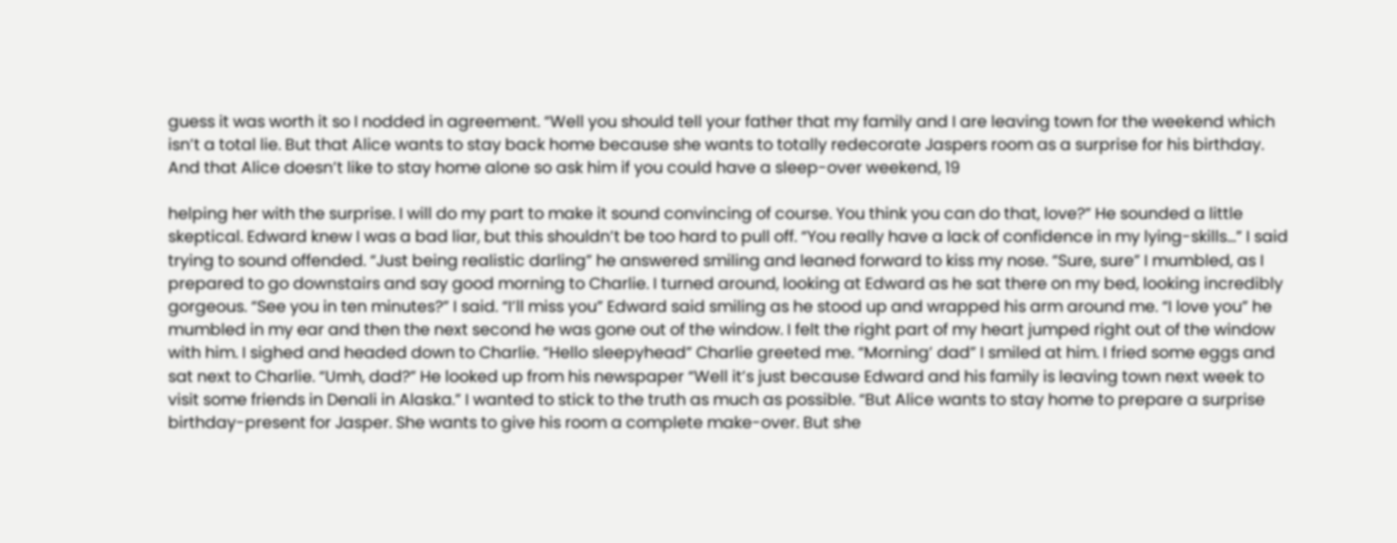guess it was worth it so I nodded in agreement. “Well you should tell your father that my family and I are leaving town for the weekend which isn’t a total lie. But that Alice wants to stay back home because she wants to totally redecorate Jaspers room as a surprise for his birthday. And that Alice doesn’t like to stay home alone so ask him if you could have a sleep-over weekend, 19

helping her with the surprise. I will do my part to make it sound convincing of course. You think you can do that, love?” He sounded a little skeptical. Edward knew I was a bad liar, but this shouldn’t be too hard to pull off. “You really have a lack of confidence in my lying-skills…” I said trying to sound offended. “Just being realistic darling” he answered smiling and leaned forward to kiss my nose. “Sure, sure” I mumbled, as I prepared to go downstairs and say good morning to Charlie. I turned around, looking at Edward as he sat there on my bed, looking incredibly gorgeous. “See you in ten minutes?” I said. “I’ll miss you” Edward said smiling as he stood up and wrapped his arm around me. “I love you” he mumbled in my ear and then the next second he was gone out of the window. I felt the right part of my heart jumped right out of the window with him. I sighed and headed down to Charlie. “Hello sleepyhead” Charlie greeted me. “Morning’ dad” I smiled at him. I fried some eggs and sat next to Charlie. “Umh, dad?” He looked up from his newspaper “Well it’s just because Edward and his family is leaving town next week to visit some friends in Denali in Alaska.” I wanted to stick to the truth as much as possible. “But Alice wants to stay home to prepare a surprise birthday-present for Jasper. She wants to give his room a complete make-over. But she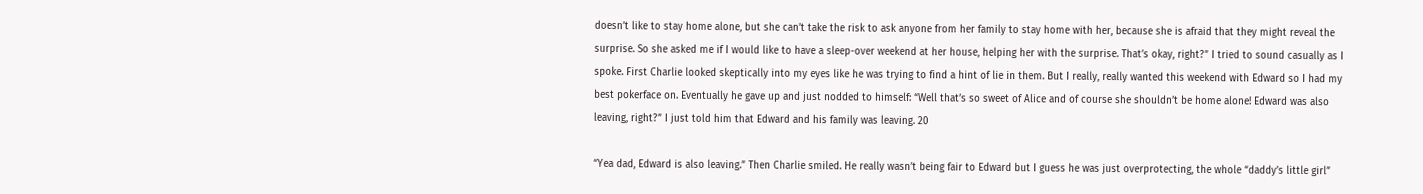doesn’t like to stay home alone, but she can’t take the risk to ask anyone from her family to stay home with her, because she is afraid that they might reveal the surprise. So she asked me if I would like to have a sleep-over weekend at her house, helping her with the surprise. That’s okay, right?” I tried to sound casually as I spoke. First Charlie looked skeptically into my eyes like he was trying to find a hint of lie in them. But I really, really wanted this weekend with Edward so I had my best pokerface on. Eventually he gave up and just nodded to himself: “Well that’s so sweet of Alice and of course she shouldn’t be home alone! Edward was also leaving, right?” I just told him that Edward and his family was leaving. 20

“Yea dad, Edward is also leaving.” Then Charlie smiled. He really wasn’t being fair to Edward but I guess he was just overprotecting, the whole “daddy’s little girl”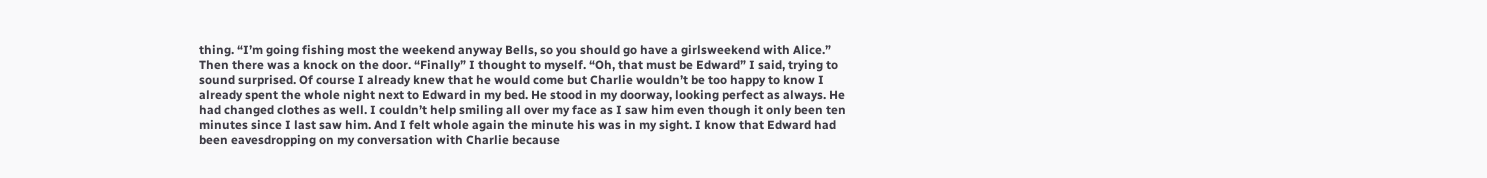thing. “I’m going fishing most the weekend anyway Bells, so you should go have a girlsweekend with Alice.” Then there was a knock on the door. “Finally” I thought to myself. “Oh, that must be Edward” I said, trying to sound surprised. Of course I already knew that he would come but Charlie wouldn’t be too happy to know I already spent the whole night next to Edward in my bed. He stood in my doorway, looking perfect as always. He had changed clothes as well. I couldn’t help smiling all over my face as I saw him even though it only been ten minutes since I last saw him. And I felt whole again the minute his was in my sight. I know that Edward had been eavesdropping on my conversation with Charlie because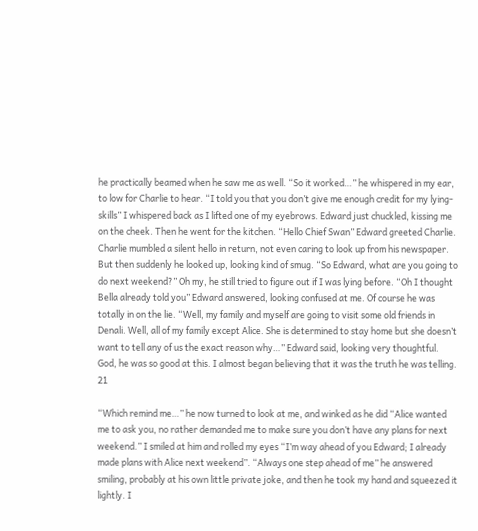he practically beamed when he saw me as well. “So it worked…” he whispered in my ear, to low for Charlie to hear. “I told you that you don’t give me enough credit for my lying-skills” I whispered back as I lifted one of my eyebrows. Edward just chuckled, kissing me on the cheek. Then he went for the kitchen. “Hello Chief Swan” Edward greeted Charlie. Charlie mumbled a silent hello in return, not even caring to look up from his newspaper. But then suddenly he looked up, looking kind of smug. “So Edward, what are you going to do next weekend?” Oh my, he still tried to figure out if I was lying before. “Oh I thought Bella already told you” Edward answered, looking confused at me. Of course he was totally in on the lie. “Well, my family and myself are going to visit some old friends in Denali. Well, all of my family except Alice. She is determined to stay home but she doesn’t want to tell any of us the exact reason why…” Edward said, looking very thoughtful. God, he was so good at this. I almost began believing that it was the truth he was telling. 21

“Which remind me…” he now turned to look at me, and winked as he did “Alice wanted me to ask you, no rather demanded me to make sure you don’t have any plans for next weekend.” I smiled at him and rolled my eyes “I’m way ahead of you Edward; I already made plans with Alice next weekend”. “Always one step ahead of me” he answered smiling, probably at his own little private joke, and then he took my hand and squeezed it lightly. I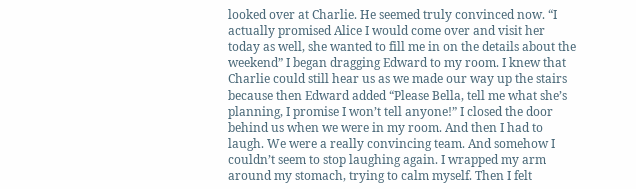looked over at Charlie. He seemed truly convinced now. “I actually promised Alice I would come over and visit her today as well, she wanted to fill me in on the details about the weekend” I began dragging Edward to my room. I knew that Charlie could still hear us as we made our way up the stairs because then Edward added “Please Bella, tell me what she’s planning, I promise I won’t tell anyone!” I closed the door behind us when we were in my room. And then I had to laugh. We were a really convincing team. And somehow I couldn’t seem to stop laughing again. I wrapped my arm around my stomach, trying to calm myself. Then I felt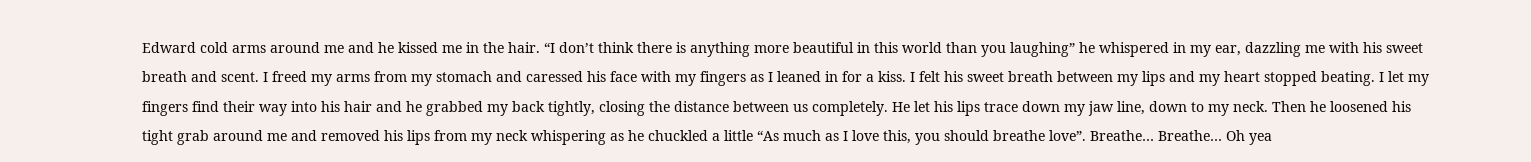Edward cold arms around me and he kissed me in the hair. “I don’t think there is anything more beautiful in this world than you laughing” he whispered in my ear, dazzling me with his sweet breath and scent. I freed my arms from my stomach and caressed his face with my fingers as I leaned in for a kiss. I felt his sweet breath between my lips and my heart stopped beating. I let my fingers find their way into his hair and he grabbed my back tightly, closing the distance between us completely. He let his lips trace down my jaw line, down to my neck. Then he loosened his tight grab around me and removed his lips from my neck whispering as he chuckled a little “As much as I love this, you should breathe love”. Breathe… Breathe… Oh yea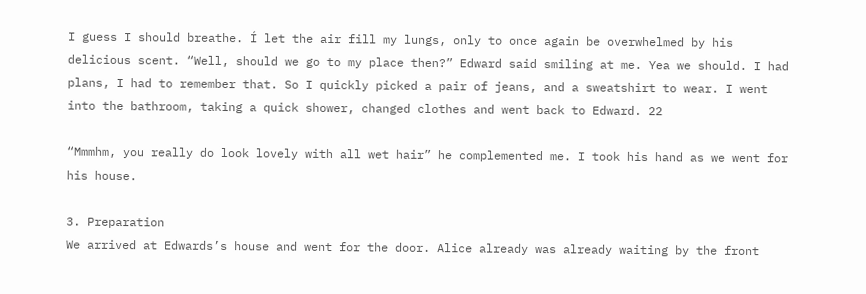I guess I should breathe. Í let the air fill my lungs, only to once again be overwhelmed by his delicious scent. “Well, should we go to my place then?” Edward said smiling at me. Yea we should. I had plans, I had to remember that. So I quickly picked a pair of jeans, and a sweatshirt to wear. I went into the bathroom, taking a quick shower, changed clothes and went back to Edward. 22

“Mmmhm, you really do look lovely with all wet hair” he complemented me. I took his hand as we went for his house.

3. Preparation
We arrived at Edwards’s house and went for the door. Alice already was already waiting by the front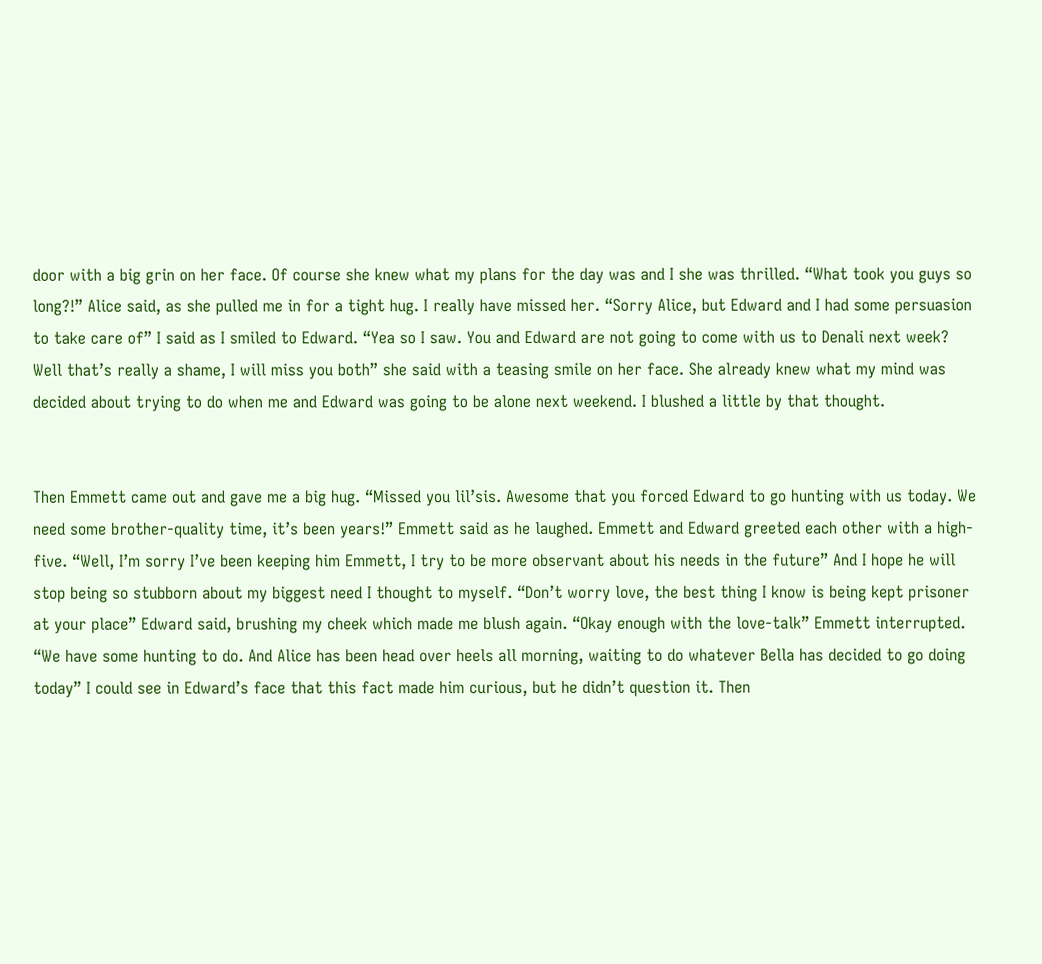door with a big grin on her face. Of course she knew what my plans for the day was and I she was thrilled. “What took you guys so long?!” Alice said, as she pulled me in for a tight hug. I really have missed her. “Sorry Alice, but Edward and I had some persuasion to take care of” I said as I smiled to Edward. “Yea so I saw. You and Edward are not going to come with us to Denali next week? Well that’s really a shame, I will miss you both” she said with a teasing smile on her face. She already knew what my mind was decided about trying to do when me and Edward was going to be alone next weekend. I blushed a little by that thought.


Then Emmett came out and gave me a big hug. “Missed you lil’sis. Awesome that you forced Edward to go hunting with us today. We need some brother-quality time, it’s been years!” Emmett said as he laughed. Emmett and Edward greeted each other with a high-five. “Well, I’m sorry I’ve been keeping him Emmett, I try to be more observant about his needs in the future” And I hope he will stop being so stubborn about my biggest need I thought to myself. “Don’t worry love, the best thing I know is being kept prisoner at your place” Edward said, brushing my cheek which made me blush again. “Okay enough with the love-talk” Emmett interrupted. “We have some hunting to do. And Alice has been head over heels all morning, waiting to do whatever Bella has decided to go doing today” I could see in Edward’s face that this fact made him curious, but he didn’t question it. Then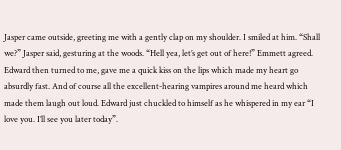Jasper came outside, greeting me with a gently clap on my shoulder. I smiled at him. “Shall we?” Jasper said, gesturing at the woods. “Hell yea, let’s get out of here!” Emmett agreed. Edward then turned to me, gave me a quick kiss on the lips which made my heart go absurdly fast. And of course all the excellent-hearing vampires around me heard which made them laugh out loud. Edward just chuckled to himself as he whispered in my ear “I love you. I’ll see you later today”.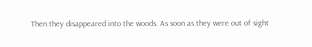Then they disappeared into the woods. As soon as they were out of sight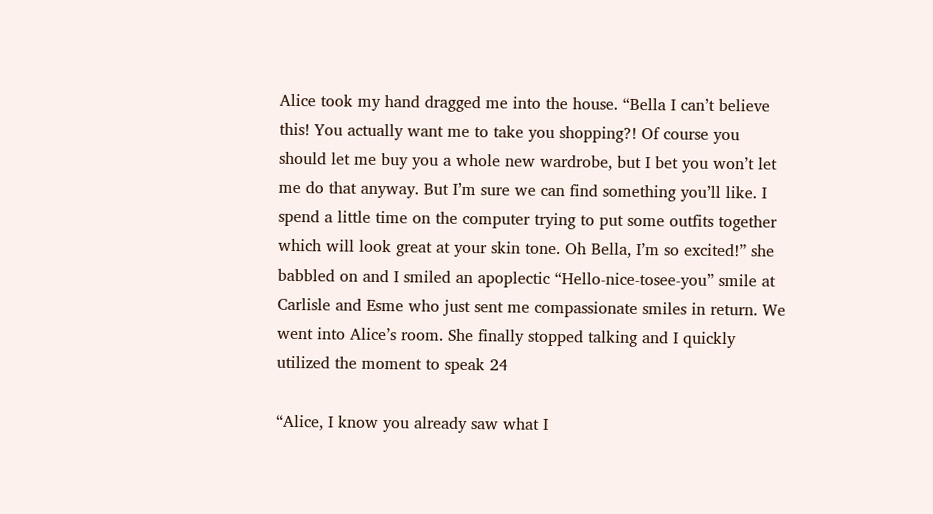Alice took my hand dragged me into the house. “Bella I can’t believe this! You actually want me to take you shopping?! Of course you should let me buy you a whole new wardrobe, but I bet you won’t let me do that anyway. But I’m sure we can find something you’ll like. I spend a little time on the computer trying to put some outfits together which will look great at your skin tone. Oh Bella, I’m so excited!” she babbled on and I smiled an apoplectic “Hello-nice-tosee-you” smile at Carlisle and Esme who just sent me compassionate smiles in return. We went into Alice’s room. She finally stopped talking and I quickly utilized the moment to speak 24

“Alice, I know you already saw what I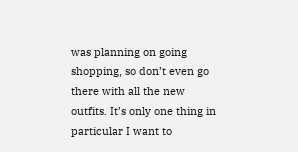was planning on going shopping, so don’t even go there with all the new outfits. It’s only one thing in particular I want to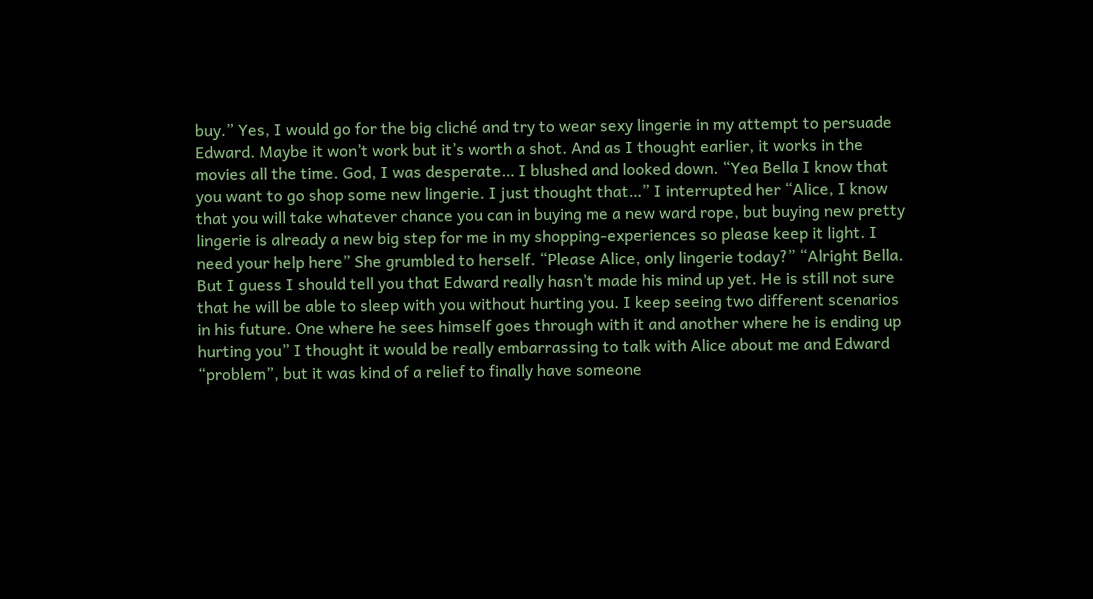buy.” Yes, I would go for the big cliché and try to wear sexy lingerie in my attempt to persuade Edward. Maybe it won’t work but it’s worth a shot. And as I thought earlier, it works in the movies all the time. God, I was desperate… I blushed and looked down. “Yea Bella I know that you want to go shop some new lingerie. I just thought that…” I interrupted her “Alice, I know that you will take whatever chance you can in buying me a new ward rope, but buying new pretty lingerie is already a new big step for me in my shopping-experiences so please keep it light. I need your help here” She grumbled to herself. “Please Alice, only lingerie today?” “Alright Bella. But I guess I should tell you that Edward really hasn’t made his mind up yet. He is still not sure that he will be able to sleep with you without hurting you. I keep seeing two different scenarios in his future. One where he sees himself goes through with it and another where he is ending up hurting you” I thought it would be really embarrassing to talk with Alice about me and Edward “problem”, but it was kind of a relief to finally have someone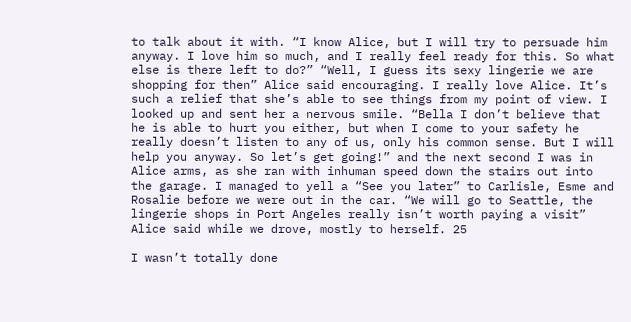to talk about it with. “I know Alice, but I will try to persuade him anyway. I love him so much, and I really feel ready for this. So what else is there left to do?” “Well, I guess its sexy lingerie we are shopping for then” Alice said encouraging. I really love Alice. It’s such a relief that she’s able to see things from my point of view. I looked up and sent her a nervous smile. “Bella I don’t believe that he is able to hurt you either, but when I come to your safety he really doesn’t listen to any of us, only his common sense. But I will help you anyway. So let’s get going!” and the next second I was in Alice arms, as she ran with inhuman speed down the stairs out into the garage. I managed to yell a “See you later” to Carlisle, Esme and Rosalie before we were out in the car. “We will go to Seattle, the lingerie shops in Port Angeles really isn’t worth paying a visit” Alice said while we drove, mostly to herself. 25

I wasn’t totally done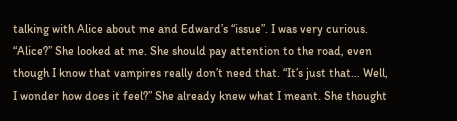talking with Alice about me and Edward’s “issue”. I was very curious. “Alice?” She looked at me. She should pay attention to the road, even though I know that vampires really don’t need that. “It’s just that… Well, I wonder how does it feel?” She already knew what I meant. She thought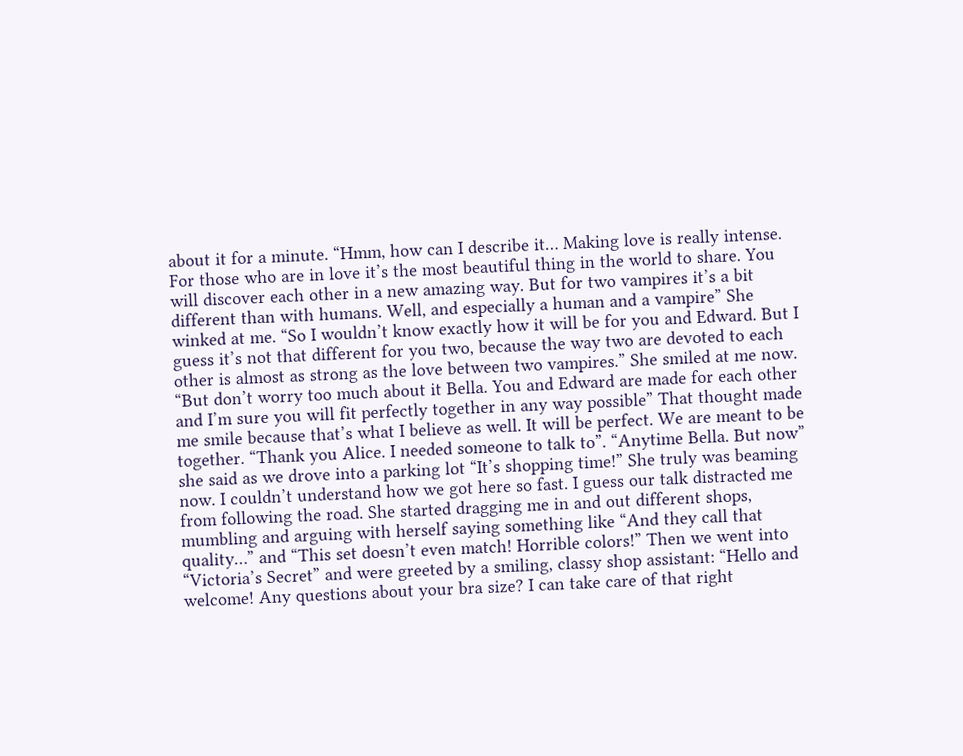about it for a minute. “Hmm, how can I describe it… Making love is really intense. For those who are in love it’s the most beautiful thing in the world to share. You will discover each other in a new amazing way. But for two vampires it’s a bit different than with humans. Well, and especially a human and a vampire” She winked at me. “So I wouldn’t know exactly how it will be for you and Edward. But I guess it’s not that different for you two, because the way two are devoted to each other is almost as strong as the love between two vampires.” She smiled at me now. “But don’t worry too much about it Bella. You and Edward are made for each other and I’m sure you will fit perfectly together in any way possible” That thought made me smile because that’s what I believe as well. It will be perfect. We are meant to be together. “Thank you Alice. I needed someone to talk to”. “Anytime Bella. But now” she said as we drove into a parking lot “It’s shopping time!” She truly was beaming now. I couldn’t understand how we got here so fast. I guess our talk distracted me from following the road. She started dragging me in and out different shops, mumbling and arguing with herself saying something like “And they call that quality…” and “This set doesn’t even match! Horrible colors!” Then we went into “Victoria’s Secret” and were greeted by a smiling, classy shop assistant: “Hello and welcome! Any questions about your bra size? I can take care of that right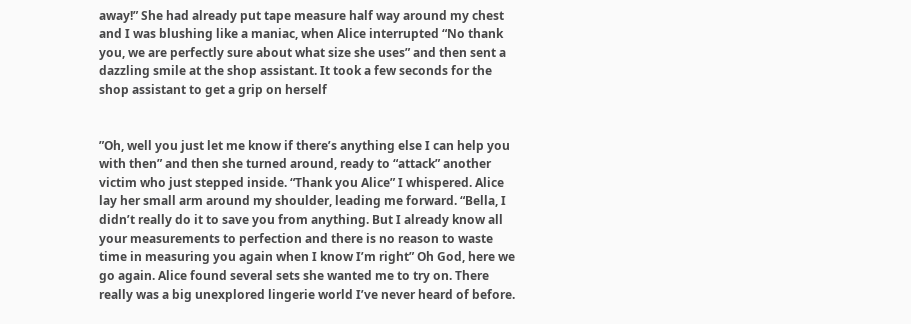away!” She had already put tape measure half way around my chest and I was blushing like a maniac, when Alice interrupted “No thank you, we are perfectly sure about what size she uses” and then sent a dazzling smile at the shop assistant. It took a few seconds for the shop assistant to get a grip on herself


”Oh, well you just let me know if there’s anything else I can help you with then” and then she turned around, ready to “attack” another victim who just stepped inside. “Thank you Alice” I whispered. Alice lay her small arm around my shoulder, leading me forward. “Bella, I didn’t really do it to save you from anything. But I already know all your measurements to perfection and there is no reason to waste time in measuring you again when I know I’m right” Oh God, here we go again. Alice found several sets she wanted me to try on. There really was a big unexplored lingerie world I’ve never heard of before.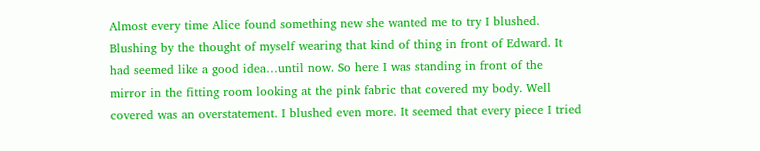Almost every time Alice found something new she wanted me to try I blushed. Blushing by the thought of myself wearing that kind of thing in front of Edward. It had seemed like a good idea…until now. So here I was standing in front of the mirror in the fitting room looking at the pink fabric that covered my body. Well covered was an overstatement. I blushed even more. It seemed that every piece I tried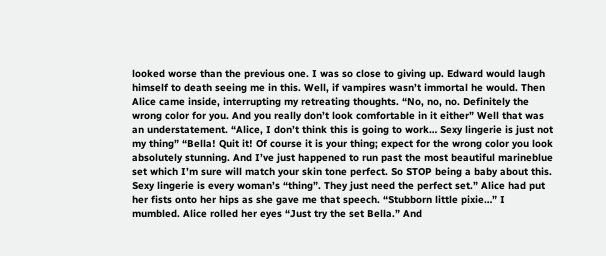looked worse than the previous one. I was so close to giving up. Edward would laugh himself to death seeing me in this. Well, if vampires wasn’t immortal he would. Then Alice came inside, interrupting my retreating thoughts. “No, no, no. Definitely the wrong color for you. And you really don’t look comfortable in it either” Well that was an understatement. “Alice, I don’t think this is going to work… Sexy lingerie is just not my thing” “Bella! Quit it! Of course it is your thing; expect for the wrong color you look absolutely stunning. And I’ve just happened to run past the most beautiful marineblue set which I’m sure will match your skin tone perfect. So STOP being a baby about this. Sexy lingerie is every woman’s “thing”. They just need the perfect set.” Alice had put her fists onto her hips as she gave me that speech. “Stubborn little pixie…” I mumbled. Alice rolled her eyes “Just try the set Bella.” And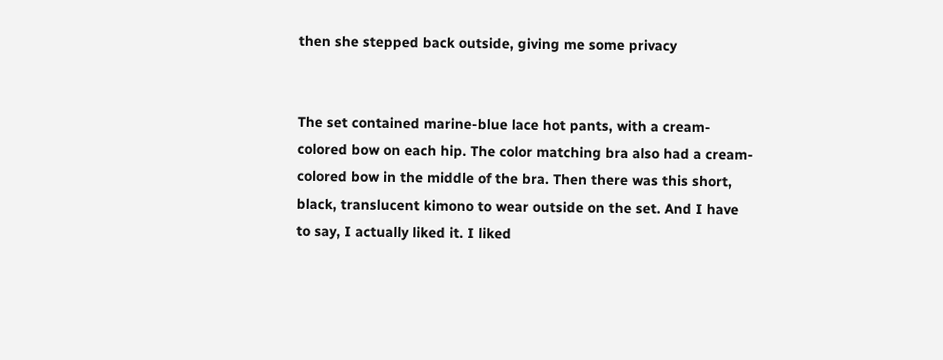then she stepped back outside, giving me some privacy


The set contained marine-blue lace hot pants, with a cream-colored bow on each hip. The color matching bra also had a cream-colored bow in the middle of the bra. Then there was this short, black, translucent kimono to wear outside on the set. And I have to say, I actually liked it. I liked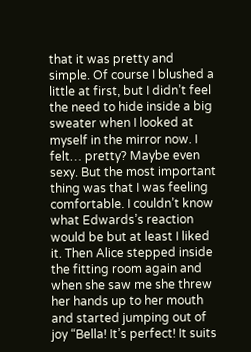that it was pretty and simple. Of course I blushed a little at first, but I didn’t feel the need to hide inside a big sweater when I looked at myself in the mirror now. I felt… pretty? Maybe even sexy. But the most important thing was that I was feeling comfortable. I couldn’t know what Edwards’s reaction would be but at least I liked it. Then Alice stepped inside the fitting room again and when she saw me she threw her hands up to her mouth and started jumping out of joy “Bella! It’s perfect! It suits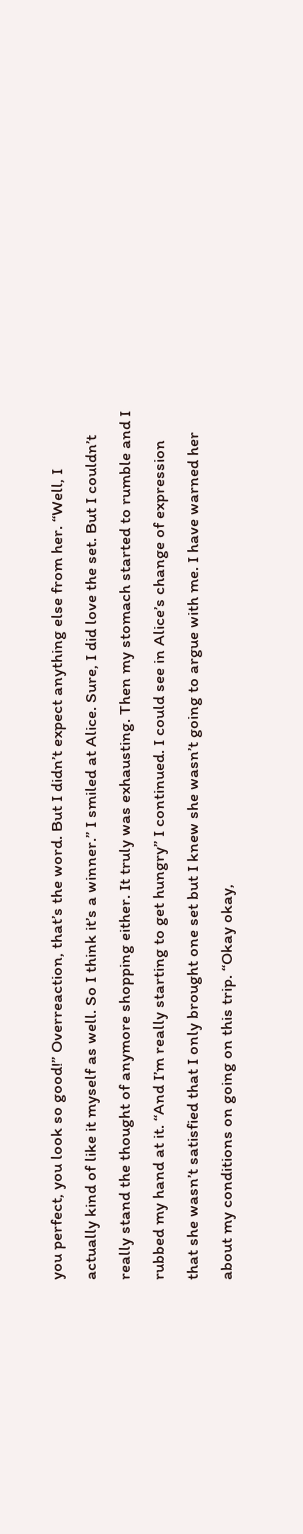you perfect, you look so good!” Overreaction, that’s the word. But I didn’t expect anything else from her. “Well, I actually kind of like it myself as well. So I think it’s a winner.” I smiled at Alice. Sure, I did love the set. But I couldn’t really stand the thought of anymore shopping either. It truly was exhausting. Then my stomach started to rumble and I rubbed my hand at it. “And I’m really starting to get hungry” I continued. I could see in Alice’s change of expression that she wasn’t satisfied that I only brought one set but I knew she wasn’t going to argue with me. I have warned her about my conditions on going on this trip. “Okay okay,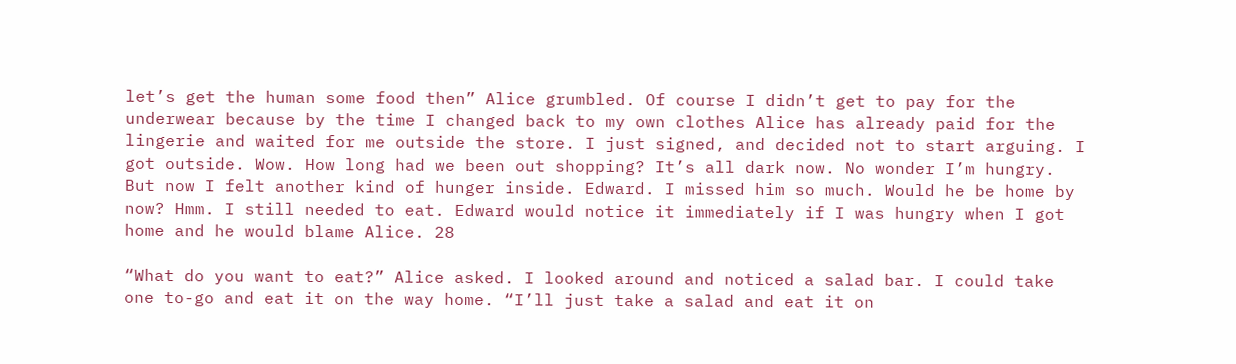let’s get the human some food then” Alice grumbled. Of course I didn’t get to pay for the underwear because by the time I changed back to my own clothes Alice has already paid for the lingerie and waited for me outside the store. I just signed, and decided not to start arguing. I got outside. Wow. How long had we been out shopping? It’s all dark now. No wonder I’m hungry. But now I felt another kind of hunger inside. Edward. I missed him so much. Would he be home by now? Hmm. I still needed to eat. Edward would notice it immediately if I was hungry when I got home and he would blame Alice. 28

“What do you want to eat?” Alice asked. I looked around and noticed a salad bar. I could take one to-go and eat it on the way home. “I’ll just take a salad and eat it on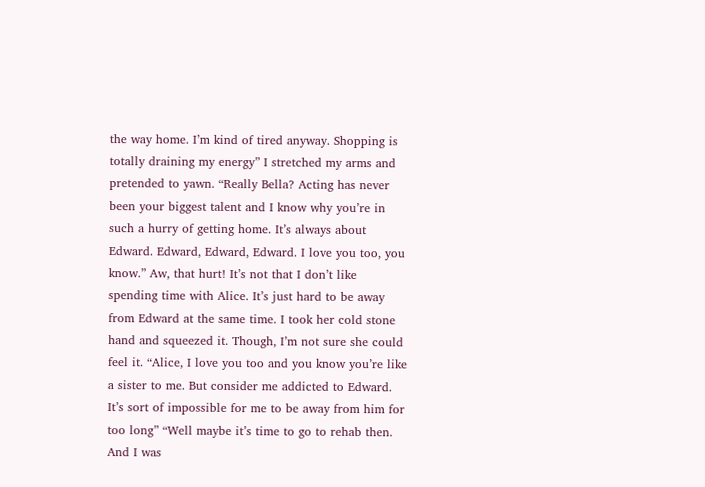the way home. I’m kind of tired anyway. Shopping is totally draining my energy” I stretched my arms and pretended to yawn. “Really Bella? Acting has never been your biggest talent and I know why you’re in such a hurry of getting home. It’s always about Edward. Edward, Edward, Edward. I love you too, you know.” Aw, that hurt! It’s not that I don’t like spending time with Alice. It’s just hard to be away from Edward at the same time. I took her cold stone hand and squeezed it. Though, I’m not sure she could feel it. “Alice, I love you too and you know you’re like a sister to me. But consider me addicted to Edward. It’s sort of impossible for me to be away from him for too long” “Well maybe it’s time to go to rehab then. And I was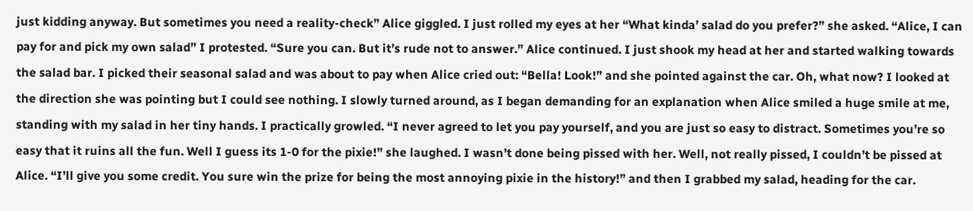just kidding anyway. But sometimes you need a reality-check” Alice giggled. I just rolled my eyes at her “What kinda’ salad do you prefer?” she asked. “Alice, I can pay for and pick my own salad” I protested. “Sure you can. But it’s rude not to answer.” Alice continued. I just shook my head at her and started walking towards the salad bar. I picked their seasonal salad and was about to pay when Alice cried out: “Bella! Look!” and she pointed against the car. Oh, what now? I looked at the direction she was pointing but I could see nothing. I slowly turned around, as I began demanding for an explanation when Alice smiled a huge smile at me, standing with my salad in her tiny hands. I practically growled. “I never agreed to let you pay yourself, and you are just so easy to distract. Sometimes you’re so easy that it ruins all the fun. Well I guess its 1-0 for the pixie!” she laughed. I wasn’t done being pissed with her. Well, not really pissed, I couldn’t be pissed at Alice. “I’ll give you some credit. You sure win the prize for being the most annoying pixie in the history!” and then I grabbed my salad, heading for the car.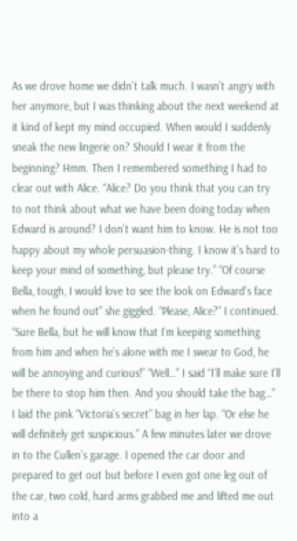As we drove home we didn’t talk much. I wasn’t angry with her anymore, but I was thinking about the next weekend at it kind of kept my mind occupied. When would I suddenly sneak the new lingerie on? Should I wear it from the beginning? Hmm. Then I remembered something I had to clear out with Alice. “Alice? Do you think that you can try to not think about what we have been doing today when Edward is around? I don’t want him to know. He is not too happy about my whole persuasion-thing. I know it’s hard to keep your mind of something, but please try.” “Of course Bella, tough, I would love to see the look on Edward’s face when he found out” she giggled. “Please, Alice?” I continued. “Sure Bella, but he will know that I’m keeping something from him and when he’s alone with me I swear to God, he will be annoying and curious!” “Well…” I said “I’ll make sure I’ll be there to stop him then. And you should take the bag…” I laid the pink “Victoria’s secret” bag in her lap. “Or else he will definitely get suspicious.” A few minutes later we drove in to the Cullen’s garage. I opened the car door and prepared to get out but before I even got one leg out of the car, two cold, hard arms grabbed me and lifted me out into a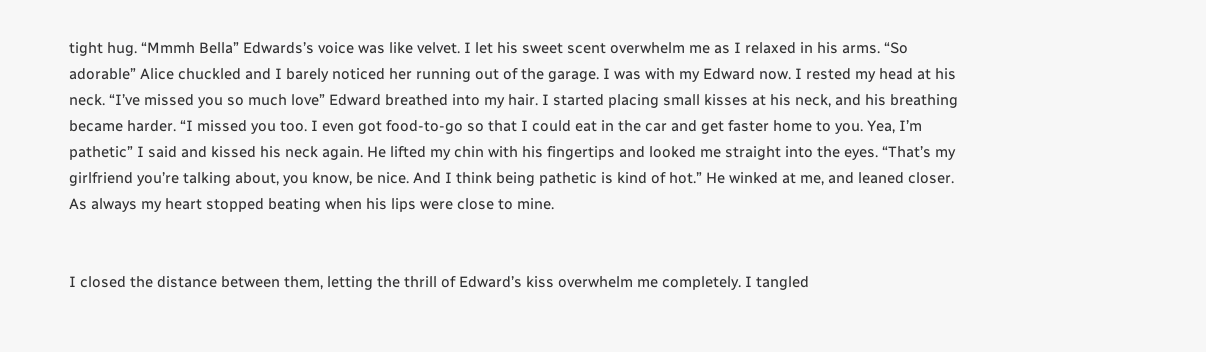tight hug. “Mmmh Bella” Edwards’s voice was like velvet. I let his sweet scent overwhelm me as I relaxed in his arms. “So adorable” Alice chuckled and I barely noticed her running out of the garage. I was with my Edward now. I rested my head at his neck. “I’ve missed you so much love” Edward breathed into my hair. I started placing small kisses at his neck, and his breathing became harder. “I missed you too. I even got food-to-go so that I could eat in the car and get faster home to you. Yea, I’m pathetic” I said and kissed his neck again. He lifted my chin with his fingertips and looked me straight into the eyes. “That’s my girlfriend you’re talking about, you know, be nice. And I think being pathetic is kind of hot.” He winked at me, and leaned closer. As always my heart stopped beating when his lips were close to mine.


I closed the distance between them, letting the thrill of Edward’s kiss overwhelm me completely. I tangled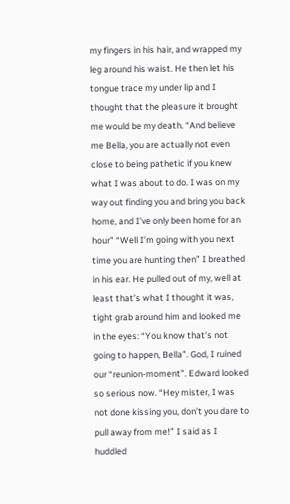my fingers in his hair, and wrapped my leg around his waist. He then let his tongue trace my under lip and I thought that the pleasure it brought me would be my death. “And believe me Bella, you are actually not even close to being pathetic if you knew what I was about to do. I was on my way out finding you and bring you back home, and I’ve only been home for an hour” “Well I’m going with you next time you are hunting then” I breathed in his ear. He pulled out of my, well at least that’s what I thought it was, tight grab around him and looked me in the eyes: “You know that’s not going to happen, Bella”. God, I ruined our “reunion-moment”. Edward looked so serious now. “Hey mister, I was not done kissing you, don’t you dare to pull away from me!” I said as I huddled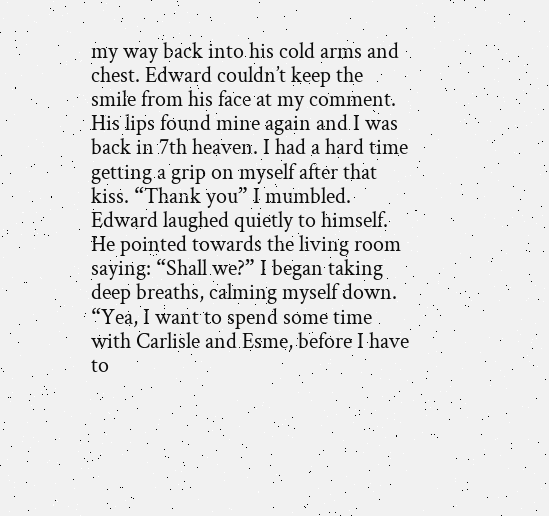my way back into his cold arms and chest. Edward couldn’t keep the smile from his face at my comment. His lips found mine again and I was back in 7th heaven. I had a hard time getting a grip on myself after that kiss. “Thank you” I mumbled. Edward laughed quietly to himself. He pointed towards the living room saying: “Shall we?” I began taking deep breaths, calming myself down. “Yea, I want to spend some time with Carlisle and Esme, before I have to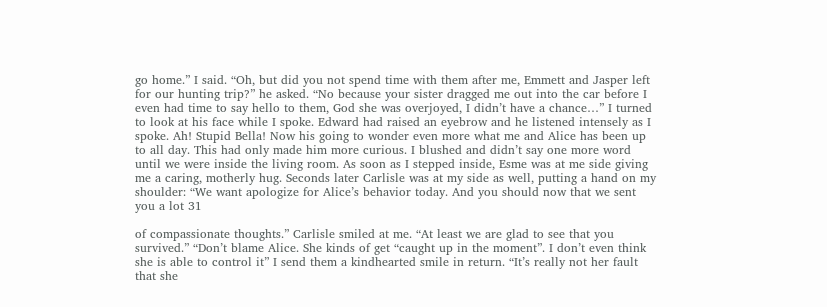go home.” I said. “Oh, but did you not spend time with them after me, Emmett and Jasper left for our hunting trip?” he asked. “No because your sister dragged me out into the car before I even had time to say hello to them, God she was overjoyed, I didn’t have a chance…” I turned to look at his face while I spoke. Edward had raised an eyebrow and he listened intensely as I spoke. Ah! Stupid Bella! Now his going to wonder even more what me and Alice has been up to all day. This had only made him more curious. I blushed and didn’t say one more word until we were inside the living room. As soon as I stepped inside, Esme was at me side giving me a caring, motherly hug. Seconds later Carlisle was at my side as well, putting a hand on my shoulder: “We want apologize for Alice’s behavior today. And you should now that we sent you a lot 31

of compassionate thoughts.” Carlisle smiled at me. “At least we are glad to see that you survived.” “Don’t blame Alice. She kinds of get “caught up in the moment”. I don’t even think she is able to control it” I send them a kindhearted smile in return. “It’s really not her fault that she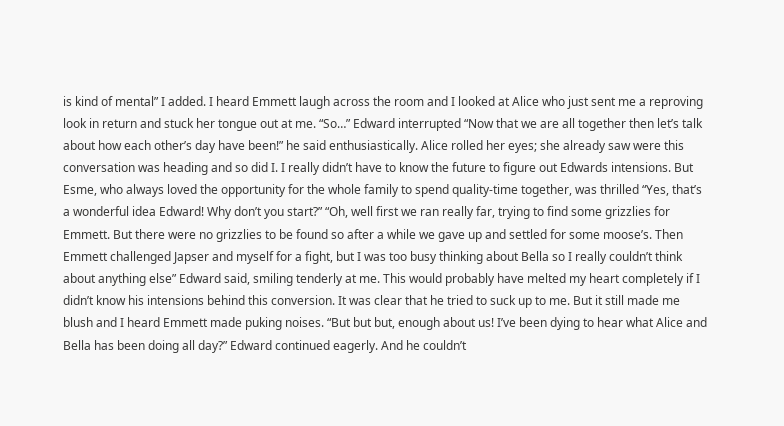is kind of mental” I added. I heard Emmett laugh across the room and I looked at Alice who just sent me a reproving look in return and stuck her tongue out at me. “So…” Edward interrupted “Now that we are all together then let’s talk about how each other’s day have been!” he said enthusiastically. Alice rolled her eyes; she already saw were this conversation was heading and so did I. I really didn’t have to know the future to figure out Edwards intensions. But Esme, who always loved the opportunity for the whole family to spend quality-time together, was thrilled “Yes, that’s a wonderful idea Edward! Why don’t you start?” “Oh, well first we ran really far, trying to find some grizzlies for Emmett. But there were no grizzlies to be found so after a while we gave up and settled for some moose’s. Then Emmett challenged Japser and myself for a fight, but I was too busy thinking about Bella so I really couldn’t think about anything else” Edward said, smiling tenderly at me. This would probably have melted my heart completely if I didn’t know his intensions behind this conversion. It was clear that he tried to suck up to me. But it still made me blush and I heard Emmett made puking noises. “But but but, enough about us! I’ve been dying to hear what Alice and Bella has been doing all day?” Edward continued eagerly. And he couldn’t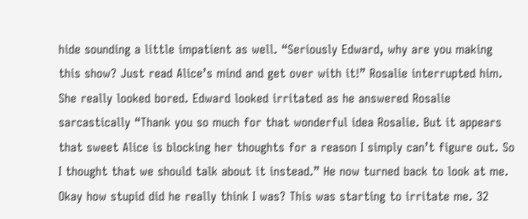hide sounding a little impatient as well. “Seriously Edward, why are you making this show? Just read Alice’s mind and get over with it!” Rosalie interrupted him. She really looked bored. Edward looked irritated as he answered Rosalie sarcastically “Thank you so much for that wonderful idea Rosalie. But it appears that sweet Alice is blocking her thoughts for a reason I simply can’t figure out. So I thought that we should talk about it instead.” He now turned back to look at me. Okay how stupid did he really think I was? This was starting to irritate me. 32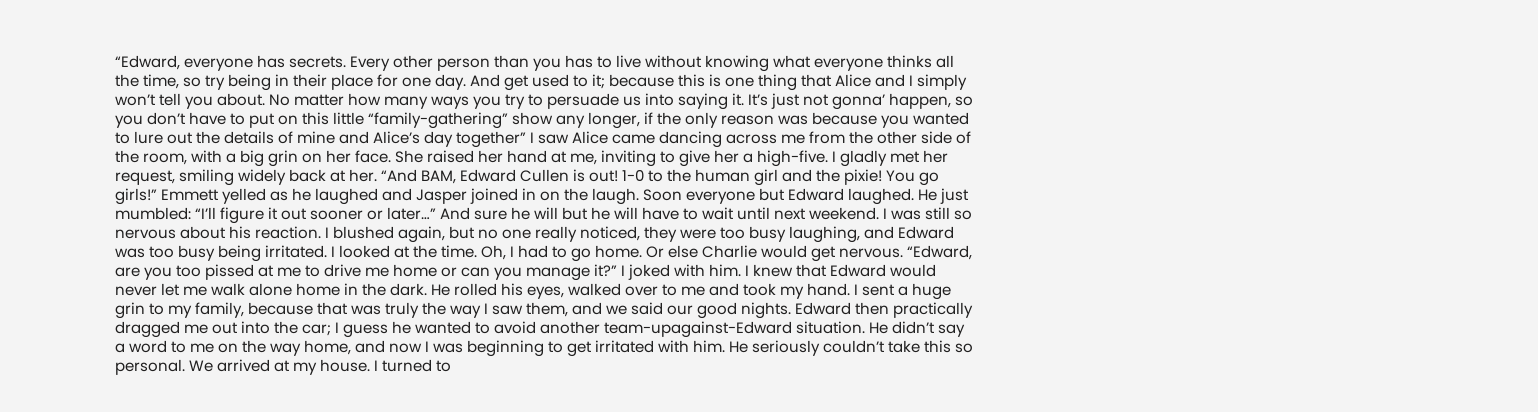“Edward, everyone has secrets. Every other person than you has to live without knowing what everyone thinks all the time, so try being in their place for one day. And get used to it; because this is one thing that Alice and I simply won’t tell you about. No matter how many ways you try to persuade us into saying it. It’s just not gonna’ happen, so you don’t have to put on this little “family-gathering” show any longer, if the only reason was because you wanted to lure out the details of mine and Alice’s day together” I saw Alice came dancing across me from the other side of the room, with a big grin on her face. She raised her hand at me, inviting to give her a high-five. I gladly met her request, smiling widely back at her. “And BAM, Edward Cullen is out! 1-0 to the human girl and the pixie! You go girls!” Emmett yelled as he laughed and Jasper joined in on the laugh. Soon everyone but Edward laughed. He just mumbled: “I’ll figure it out sooner or later…” And sure he will but he will have to wait until next weekend. I was still so nervous about his reaction. I blushed again, but no one really noticed, they were too busy laughing, and Edward was too busy being irritated. I looked at the time. Oh, I had to go home. Or else Charlie would get nervous. “Edward, are you too pissed at me to drive me home or can you manage it?” I joked with him. I knew that Edward would never let me walk alone home in the dark. He rolled his eyes, walked over to me and took my hand. I sent a huge grin to my family, because that was truly the way I saw them, and we said our good nights. Edward then practically dragged me out into the car; I guess he wanted to avoid another team-upagainst-Edward situation. He didn’t say a word to me on the way home, and now I was beginning to get irritated with him. He seriously couldn’t take this so personal. We arrived at my house. I turned to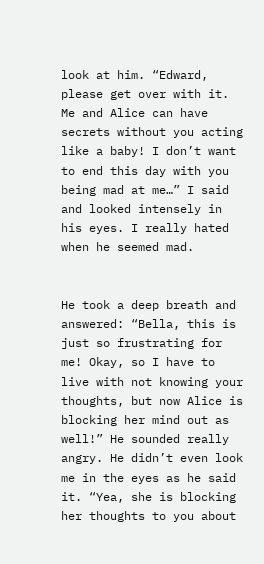look at him. “Edward, please get over with it. Me and Alice can have secrets without you acting like a baby! I don’t want to end this day with you being mad at me…” I said and looked intensely in his eyes. I really hated when he seemed mad.


He took a deep breath and answered: “Bella, this is just so frustrating for me! Okay, so I have to live with not knowing your thoughts, but now Alice is blocking her mind out as well!” He sounded really angry. He didn’t even look me in the eyes as he said it. “Yea, she is blocking her thoughts to you about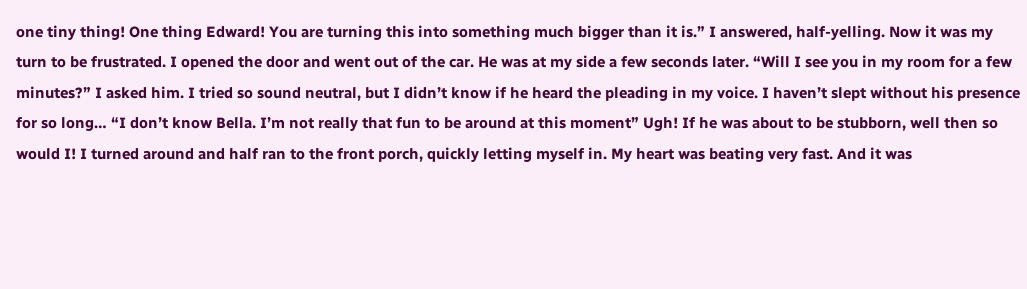one tiny thing! One thing Edward! You are turning this into something much bigger than it is.” I answered, half-yelling. Now it was my turn to be frustrated. I opened the door and went out of the car. He was at my side a few seconds later. “Will I see you in my room for a few minutes?” I asked him. I tried so sound neutral, but I didn’t know if he heard the pleading in my voice. I haven’t slept without his presence for so long… “I don’t know Bella. I’m not really that fun to be around at this moment” Ugh! If he was about to be stubborn, well then so would I! I turned around and half ran to the front porch, quickly letting myself in. My heart was beating very fast. And it was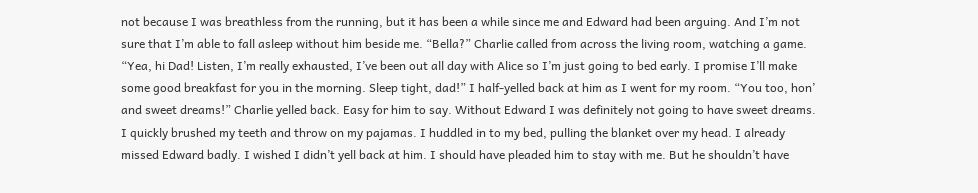not because I was breathless from the running, but it has been a while since me and Edward had been arguing. And I’m not sure that I’m able to fall asleep without him beside me. “Bella?” Charlie called from across the living room, watching a game. “Yea, hi Dad! Listen, I’m really exhausted, I’ve been out all day with Alice so I’m just going to bed early. I promise I’ll make some good breakfast for you in the morning. Sleep tight, dad!” I half-yelled back at him as I went for my room. “You too, hon’ and sweet dreams!” Charlie yelled back. Easy for him to say. Without Edward I was definitely not going to have sweet dreams. I quickly brushed my teeth and throw on my pajamas. I huddled in to my bed, pulling the blanket over my head. I already missed Edward badly. I wished I didn’t yell back at him. I should have pleaded him to stay with me. But he shouldn’t have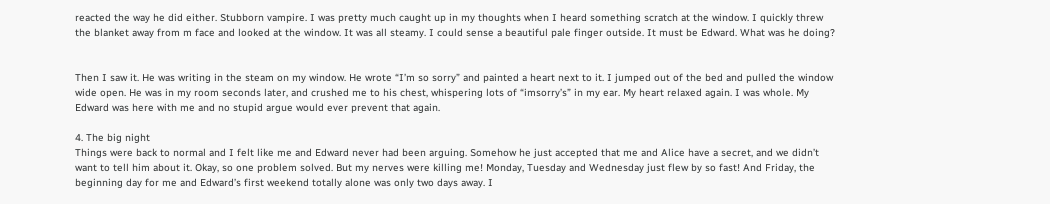reacted the way he did either. Stubborn vampire. I was pretty much caught up in my thoughts when I heard something scratch at the window. I quickly threw the blanket away from m face and looked at the window. It was all steamy. I could sense a beautiful pale finger outside. It must be Edward. What was he doing?


Then I saw it. He was writing in the steam on my window. He wrote “I’m so sorry” and painted a heart next to it. I jumped out of the bed and pulled the window wide open. He was in my room seconds later, and crushed me to his chest, whispering lots of “imsorry’s” in my ear. My heart relaxed again. I was whole. My Edward was here with me and no stupid argue would ever prevent that again.

4. The big night
Things were back to normal and I felt like me and Edward never had been arguing. Somehow he just accepted that me and Alice have a secret, and we didn’t want to tell him about it. Okay, so one problem solved. But my nerves were killing me! Monday, Tuesday and Wednesday just flew by so fast! And Friday, the beginning day for me and Edward’s first weekend totally alone was only two days away. I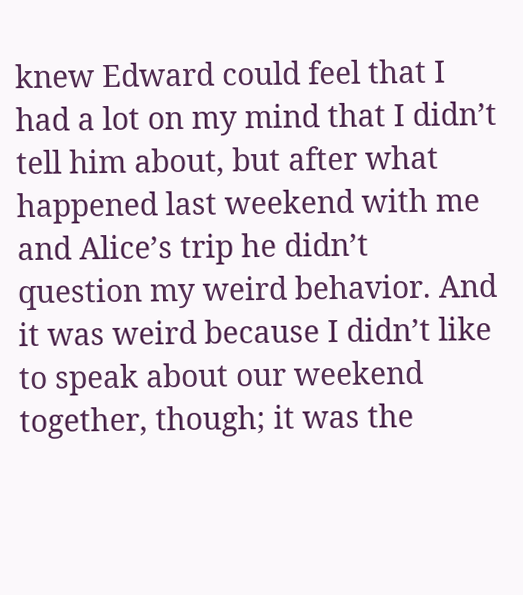knew Edward could feel that I had a lot on my mind that I didn’t tell him about, but after what happened last weekend with me and Alice’s trip he didn’t question my weird behavior. And it was weird because I didn’t like to speak about our weekend together, though; it was the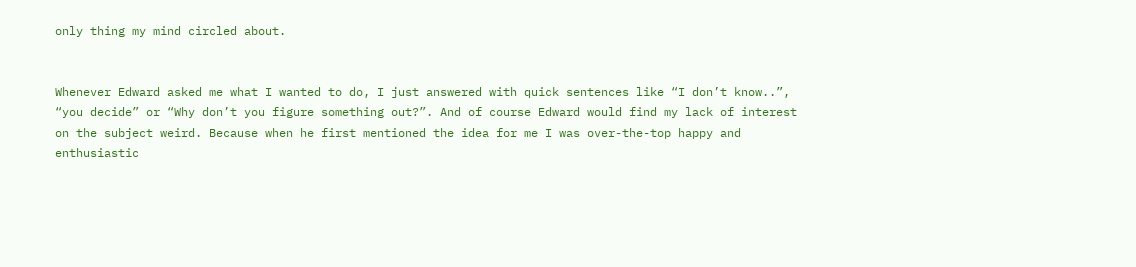only thing my mind circled about.


Whenever Edward asked me what I wanted to do, I just answered with quick sentences like “I don’t know..”, “you decide” or “Why don’t you figure something out?”. And of course Edward would find my lack of interest on the subject weird. Because when he first mentioned the idea for me I was over-the-top happy and enthusiastic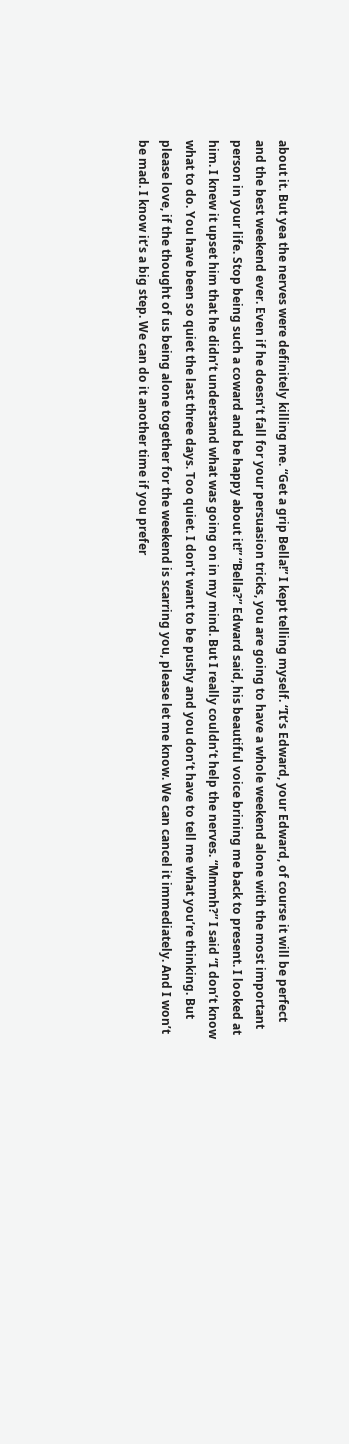about it. But yea the nerves were definitely killing me. “Get a grip Bella!” I kept telling myself. “It’s Edward, your Edward, of course it will be perfect and the best weekend ever. Even if he doesn’t fall for your persuasion tricks, you are going to have a whole weekend alone with the most important person in your life. Stop being such a coward and be happy about it!” “Bella?” Edward said, his beautiful voice brining me back to present. I looked at him. I knew it upset him that he didn’t understand what was going on in my mind. But I really couldn’t help the nerves. “Mmmh?” I said “I don’t know what to do. You have been so quiet the last three days. Too quiet. I don’t want to be pushy and you don’t have to tell me what you’re thinking. But please love, if the thought of us being alone together for the weekend is scarring you, please let me know. We can cancel it immediately. And I won’t be mad. I know it’s a big step. We can do it another time if you prefer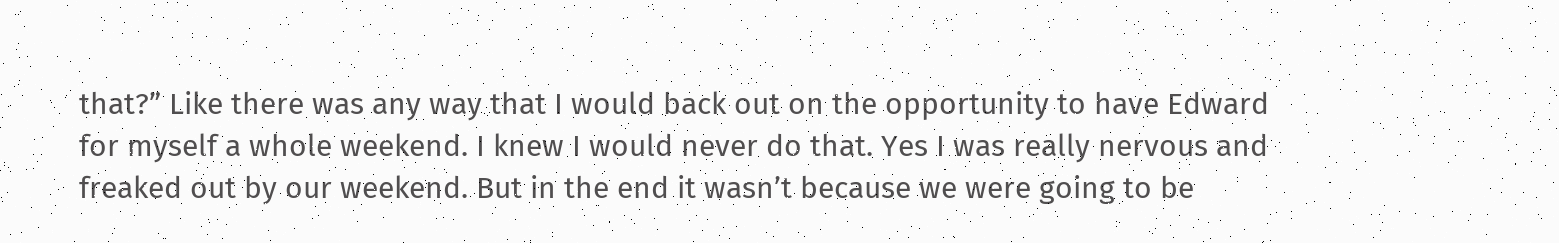that?” Like there was any way that I would back out on the opportunity to have Edward for myself a whole weekend. I knew I would never do that. Yes I was really nervous and freaked out by our weekend. But in the end it wasn’t because we were going to be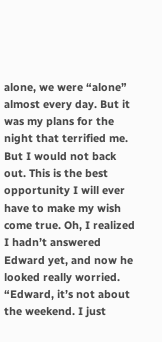alone, we were “alone” almost every day. But it was my plans for the night that terrified me. But I would not back out. This is the best opportunity I will ever have to make my wish come true. Oh, I realized I hadn’t answered Edward yet, and now he looked really worried. “Edward, it’s not about the weekend. I just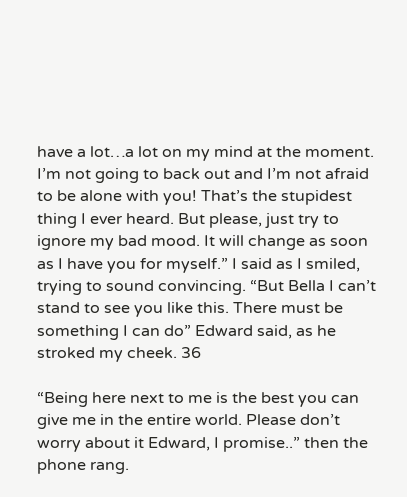have a lot…a lot on my mind at the moment. I’m not going to back out and I’m not afraid to be alone with you! That’s the stupidest thing I ever heard. But please, just try to ignore my bad mood. It will change as soon as I have you for myself.” I said as I smiled, trying to sound convincing. “But Bella I can’t stand to see you like this. There must be something I can do” Edward said, as he stroked my cheek. 36

“Being here next to me is the best you can give me in the entire world. Please don’t worry about it Edward, I promise..” then the phone rang.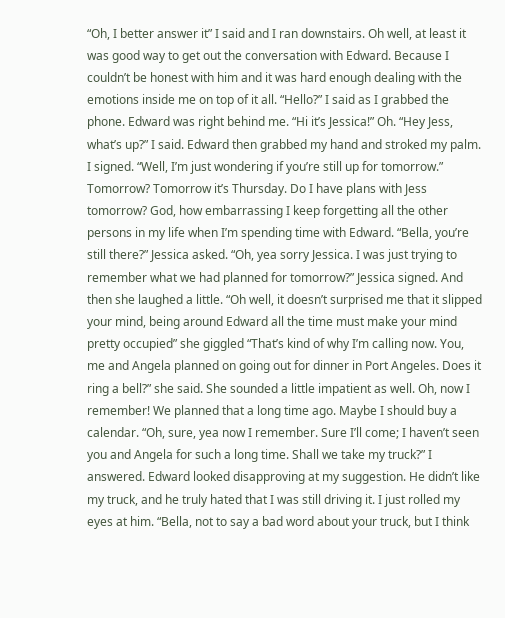“Oh, I better answer it” I said and I ran downstairs. Oh well, at least it was good way to get out the conversation with Edward. Because I couldn’t be honest with him and it was hard enough dealing with the emotions inside me on top of it all. “Hello?” I said as I grabbed the phone. Edward was right behind me. “Hi it’s Jessica!” Oh. “Hey Jess, what’s up?” I said. Edward then grabbed my hand and stroked my palm. I signed. “Well, I’m just wondering if you’re still up for tomorrow.” Tomorrow? Tomorrow it’s Thursday. Do I have plans with Jess tomorrow? God, how embarrassing I keep forgetting all the other persons in my life when I’m spending time with Edward. “Bella, you’re still there?” Jessica asked. “Oh, yea sorry Jessica. I was just trying to remember what we had planned for tomorrow?” Jessica signed. And then she laughed a little. “Oh well, it doesn’t surprised me that it slipped your mind, being around Edward all the time must make your mind pretty occupied” she giggled “That’s kind of why I’m calling now. You, me and Angela planned on going out for dinner in Port Angeles. Does it ring a bell?” she said. She sounded a little impatient as well. Oh, now I remember! We planned that a long time ago. Maybe I should buy a calendar. “Oh, sure, yea now I remember. Sure I’ll come; I haven’t seen you and Angela for such a long time. Shall we take my truck?” I answered. Edward looked disapproving at my suggestion. He didn’t like my truck, and he truly hated that I was still driving it. I just rolled my eyes at him. “Bella, not to say a bad word about your truck, but I think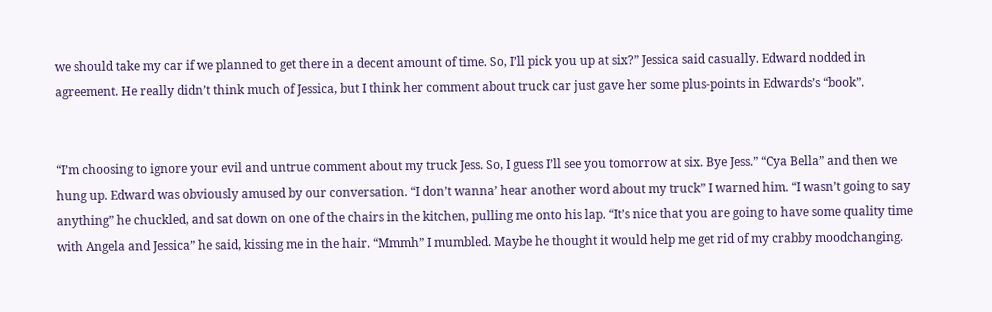we should take my car if we planned to get there in a decent amount of time. So, I’ll pick you up at six?” Jessica said casually. Edward nodded in agreement. He really didn’t think much of Jessica, but I think her comment about truck car just gave her some plus-points in Edwards’s “book”.


“I’m choosing to ignore your evil and untrue comment about my truck Jess. So, I guess I’ll see you tomorrow at six. Bye Jess.” “Cya Bella” and then we hung up. Edward was obviously amused by our conversation. “I don’t wanna’ hear another word about my truck” I warned him. “I wasn’t going to say anything” he chuckled, and sat down on one of the chairs in the kitchen, pulling me onto his lap. “It’s nice that you are going to have some quality time with Angela and Jessica” he said, kissing me in the hair. “Mmmh” I mumbled. Maybe he thought it would help me get rid of my crabby moodchanging.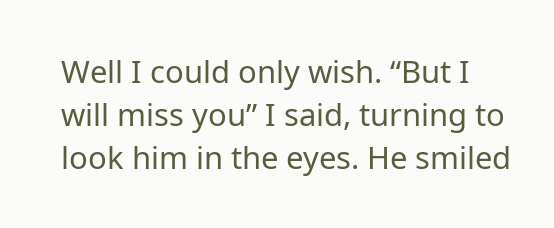Well I could only wish. “But I will miss you” I said, turning to look him in the eyes. He smiled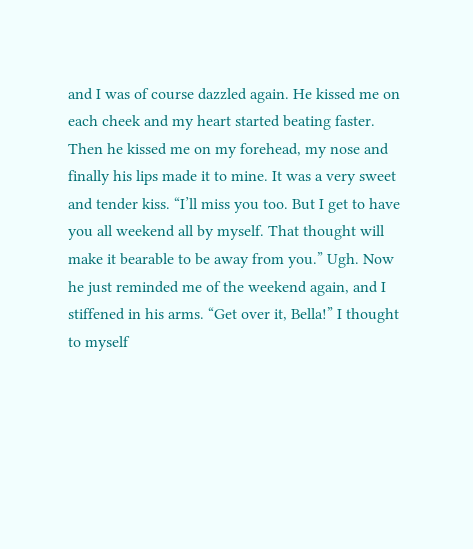and I was of course dazzled again. He kissed me on each cheek and my heart started beating faster. Then he kissed me on my forehead, my nose and finally his lips made it to mine. It was a very sweet and tender kiss. “I’ll miss you too. But I get to have you all weekend all by myself. That thought will make it bearable to be away from you.” Ugh. Now he just reminded me of the weekend again, and I stiffened in his arms. “Get over it, Bella!” I thought to myself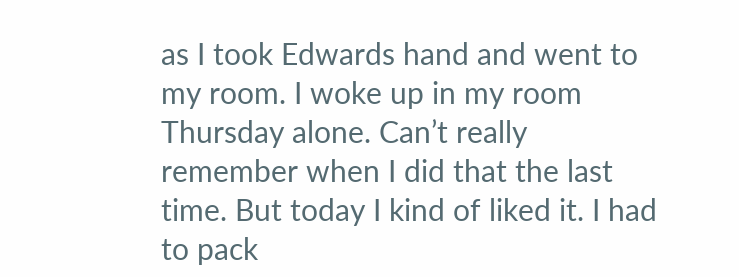as I took Edwards hand and went to my room. I woke up in my room Thursday alone. Can’t really remember when I did that the last time. But today I kind of liked it. I had to pack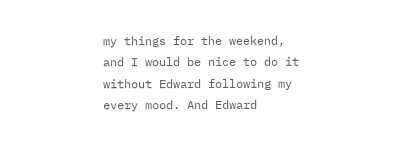my things for the weekend, and I would be nice to do it without Edward following my every mood. And Edward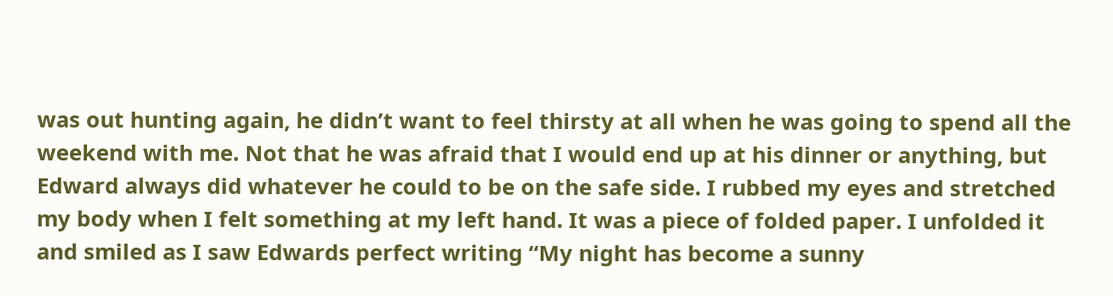was out hunting again, he didn’t want to feel thirsty at all when he was going to spend all the weekend with me. Not that he was afraid that I would end up at his dinner or anything, but Edward always did whatever he could to be on the safe side. I rubbed my eyes and stretched my body when I felt something at my left hand. It was a piece of folded paper. I unfolded it and smiled as I saw Edwards perfect writing “My night has become a sunny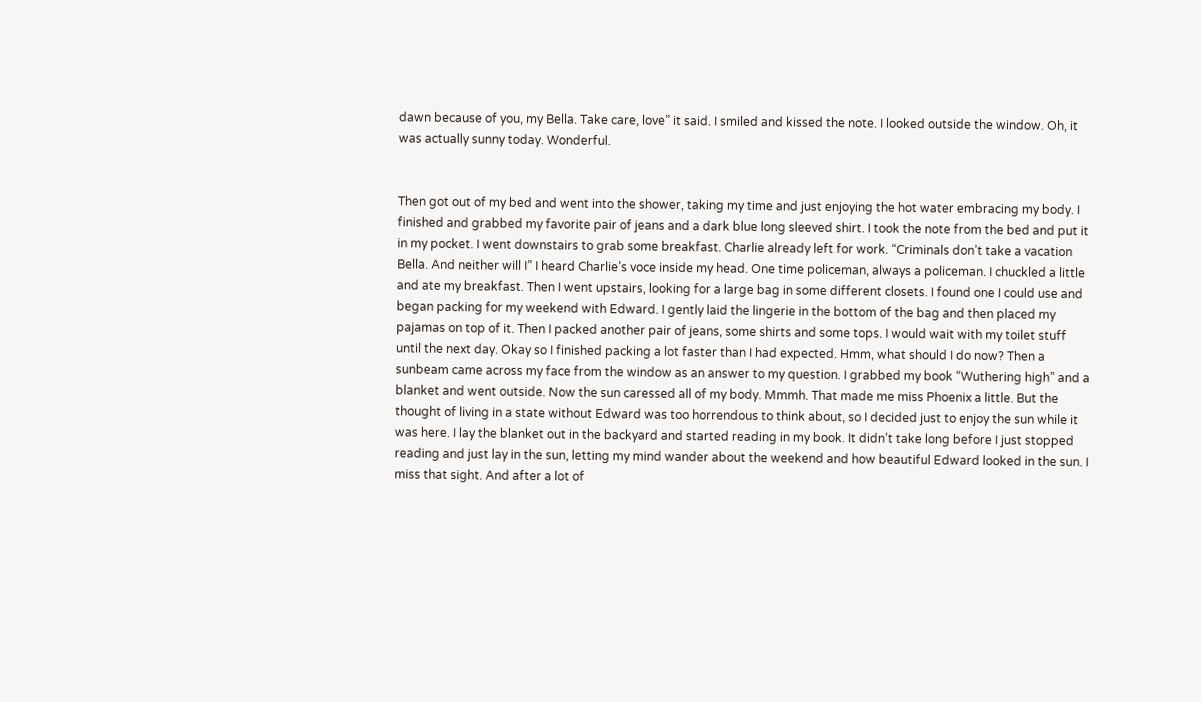dawn because of you, my Bella. Take care, love” it said. I smiled and kissed the note. I looked outside the window. Oh, it was actually sunny today. Wonderful.


Then got out of my bed and went into the shower, taking my time and just enjoying the hot water embracing my body. I finished and grabbed my favorite pair of jeans and a dark blue long sleeved shirt. I took the note from the bed and put it in my pocket. I went downstairs to grab some breakfast. Charlie already left for work. “Criminals don’t take a vacation Bella. And neither will I” I heard Charlie’s voce inside my head. One time policeman, always a policeman. I chuckled a little and ate my breakfast. Then I went upstairs, looking for a large bag in some different closets. I found one I could use and began packing for my weekend with Edward. I gently laid the lingerie in the bottom of the bag and then placed my pajamas on top of it. Then I packed another pair of jeans, some shirts and some tops. I would wait with my toilet stuff until the next day. Okay so I finished packing a lot faster than I had expected. Hmm, what should I do now? Then a sunbeam came across my face from the window as an answer to my question. I grabbed my book “Wuthering high” and a blanket and went outside. Now the sun caressed all of my body. Mmmh. That made me miss Phoenix a little. But the thought of living in a state without Edward was too horrendous to think about, so I decided just to enjoy the sun while it was here. I lay the blanket out in the backyard and started reading in my book. It didn’t take long before I just stopped reading and just lay in the sun, letting my mind wander about the weekend and how beautiful Edward looked in the sun. I miss that sight. And after a lot of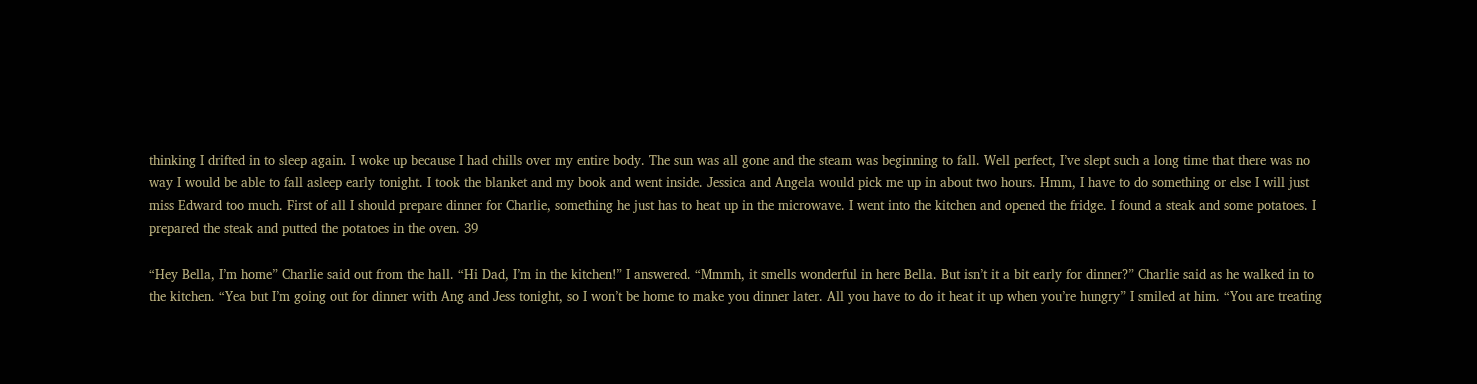thinking I drifted in to sleep again. I woke up because I had chills over my entire body. The sun was all gone and the steam was beginning to fall. Well perfect, I’ve slept such a long time that there was no way I would be able to fall asleep early tonight. I took the blanket and my book and went inside. Jessica and Angela would pick me up in about two hours. Hmm, I have to do something or else I will just miss Edward too much. First of all I should prepare dinner for Charlie, something he just has to heat up in the microwave. I went into the kitchen and opened the fridge. I found a steak and some potatoes. I prepared the steak and putted the potatoes in the oven. 39

“Hey Bella, I’m home” Charlie said out from the hall. “Hi Dad, I’m in the kitchen!” I answered. “Mmmh, it smells wonderful in here Bella. But isn’t it a bit early for dinner?” Charlie said as he walked in to the kitchen. “Yea but I’m going out for dinner with Ang and Jess tonight, so I won’t be home to make you dinner later. All you have to do it heat it up when you’re hungry” I smiled at him. “You are treating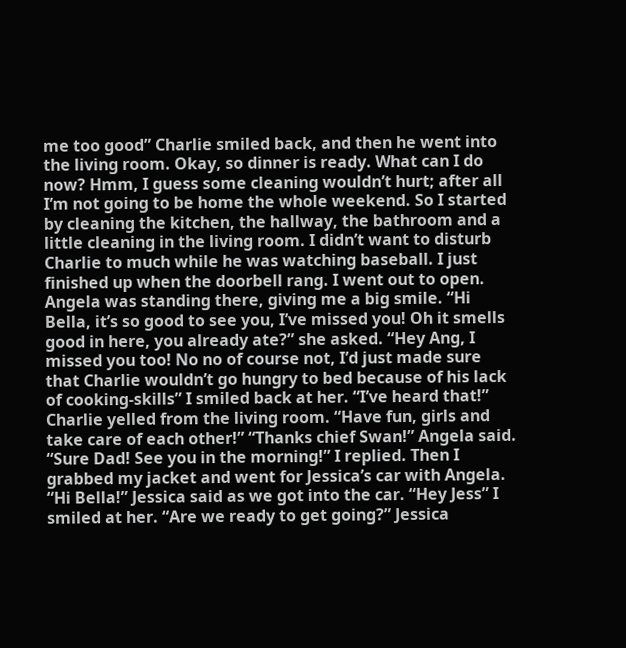me too good” Charlie smiled back, and then he went into the living room. Okay, so dinner is ready. What can I do now? Hmm, I guess some cleaning wouldn’t hurt; after all I’m not going to be home the whole weekend. So I started by cleaning the kitchen, the hallway, the bathroom and a little cleaning in the living room. I didn’t want to disturb Charlie to much while he was watching baseball. I just finished up when the doorbell rang. I went out to open. Angela was standing there, giving me a big smile. “Hi Bella, it’s so good to see you, I’ve missed you! Oh it smells good in here, you already ate?” she asked. “Hey Ang, I missed you too! No no of course not, I’d just made sure that Charlie wouldn’t go hungry to bed because of his lack of cooking-skills” I smiled back at her. “I’ve heard that!” Charlie yelled from the living room. “Have fun, girls and take care of each other!” “Thanks chief Swan!” Angela said. “Sure Dad! See you in the morning!” I replied. Then I grabbed my jacket and went for Jessica’s car with Angela. “Hi Bella!” Jessica said as we got into the car. “Hey Jess” I smiled at her. “Are we ready to get going?” Jessica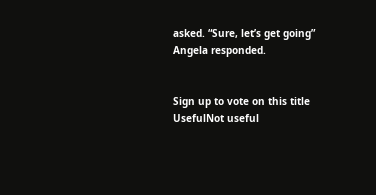asked. “Sure, let’s get going” Angela responded.


Sign up to vote on this title
UsefulNot useful